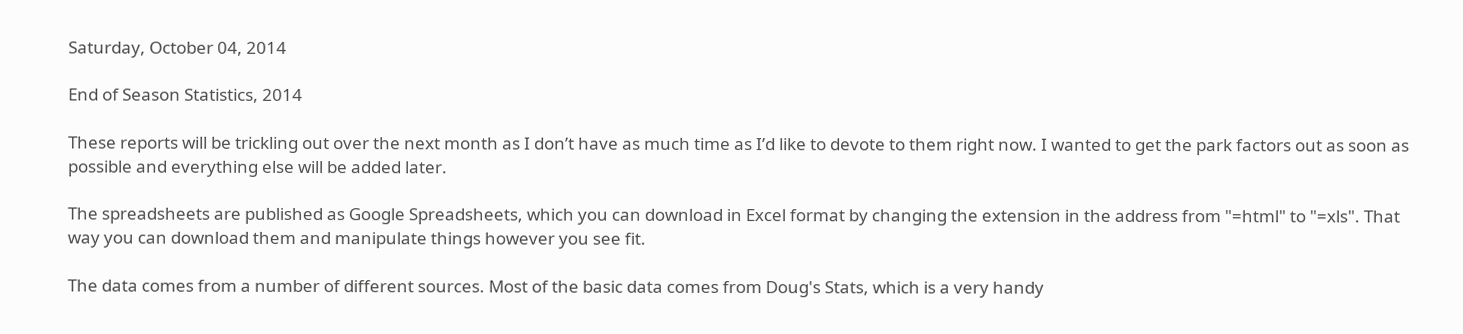Saturday, October 04, 2014

End of Season Statistics, 2014

These reports will be trickling out over the next month as I don’t have as much time as I’d like to devote to them right now. I wanted to get the park factors out as soon as possible and everything else will be added later.

The spreadsheets are published as Google Spreadsheets, which you can download in Excel format by changing the extension in the address from "=html" to "=xls". That way you can download them and manipulate things however you see fit.

The data comes from a number of different sources. Most of the basic data comes from Doug's Stats, which is a very handy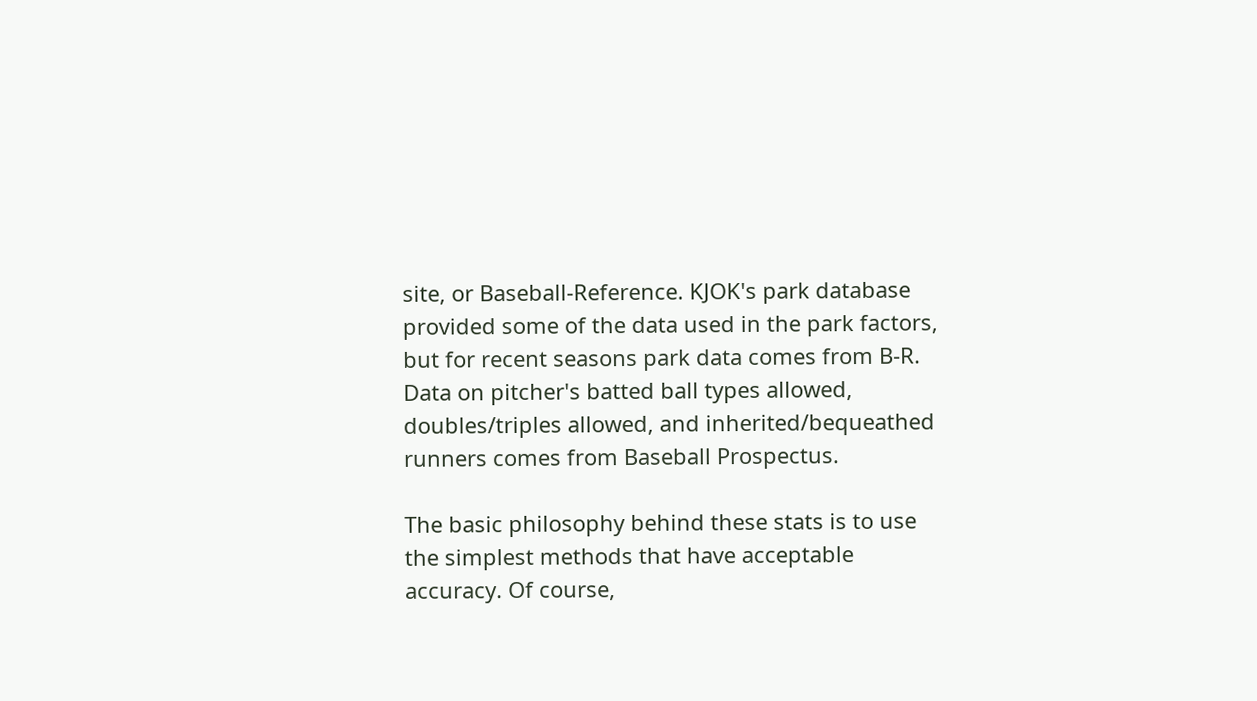site, or Baseball-Reference. KJOK's park database provided some of the data used in the park factors, but for recent seasons park data comes from B-R. Data on pitcher's batted ball types allowed, doubles/triples allowed, and inherited/bequeathed runners comes from Baseball Prospectus.

The basic philosophy behind these stats is to use the simplest methods that have acceptable accuracy. Of course,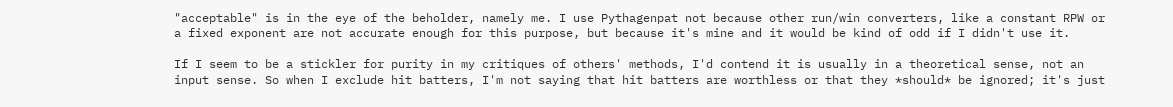"acceptable" is in the eye of the beholder, namely me. I use Pythagenpat not because other run/win converters, like a constant RPW or a fixed exponent are not accurate enough for this purpose, but because it's mine and it would be kind of odd if I didn't use it.

If I seem to be a stickler for purity in my critiques of others' methods, I'd contend it is usually in a theoretical sense, not an input sense. So when I exclude hit batters, I'm not saying that hit batters are worthless or that they *should* be ignored; it's just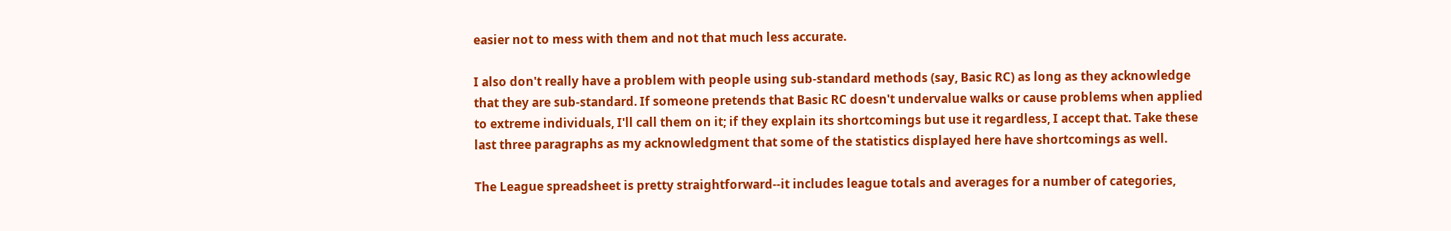easier not to mess with them and not that much less accurate.

I also don't really have a problem with people using sub-standard methods (say, Basic RC) as long as they acknowledge that they are sub-standard. If someone pretends that Basic RC doesn't undervalue walks or cause problems when applied to extreme individuals, I'll call them on it; if they explain its shortcomings but use it regardless, I accept that. Take these last three paragraphs as my acknowledgment that some of the statistics displayed here have shortcomings as well.

The League spreadsheet is pretty straightforward--it includes league totals and averages for a number of categories,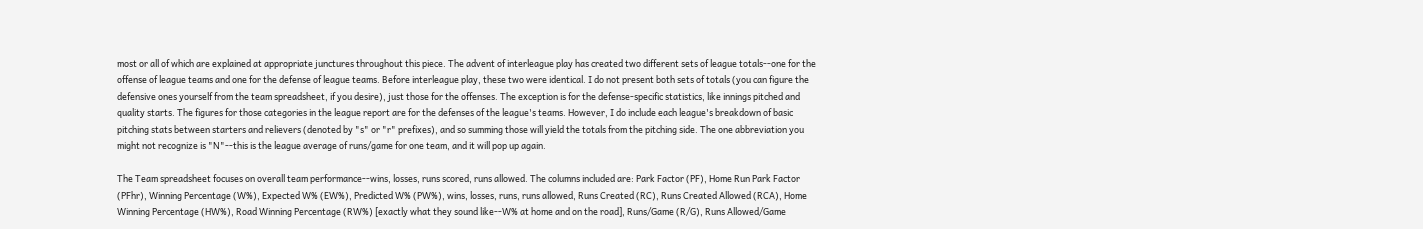most or all of which are explained at appropriate junctures throughout this piece. The advent of interleague play has created two different sets of league totals--one for the offense of league teams and one for the defense of league teams. Before interleague play, these two were identical. I do not present both sets of totals (you can figure the defensive ones yourself from the team spreadsheet, if you desire), just those for the offenses. The exception is for the defense-specific statistics, like innings pitched and quality starts. The figures for those categories in the league report are for the defenses of the league's teams. However, I do include each league's breakdown of basic pitching stats between starters and relievers (denoted by "s" or "r" prefixes), and so summing those will yield the totals from the pitching side. The one abbreviation you might not recognize is "N"--this is the league average of runs/game for one team, and it will pop up again.

The Team spreadsheet focuses on overall team performance--wins, losses, runs scored, runs allowed. The columns included are: Park Factor (PF), Home Run Park Factor (PFhr), Winning Percentage (W%), Expected W% (EW%), Predicted W% (PW%), wins, losses, runs, runs allowed, Runs Created (RC), Runs Created Allowed (RCA), Home Winning Percentage (HW%), Road Winning Percentage (RW%) [exactly what they sound like--W% at home and on the road], Runs/Game (R/G), Runs Allowed/Game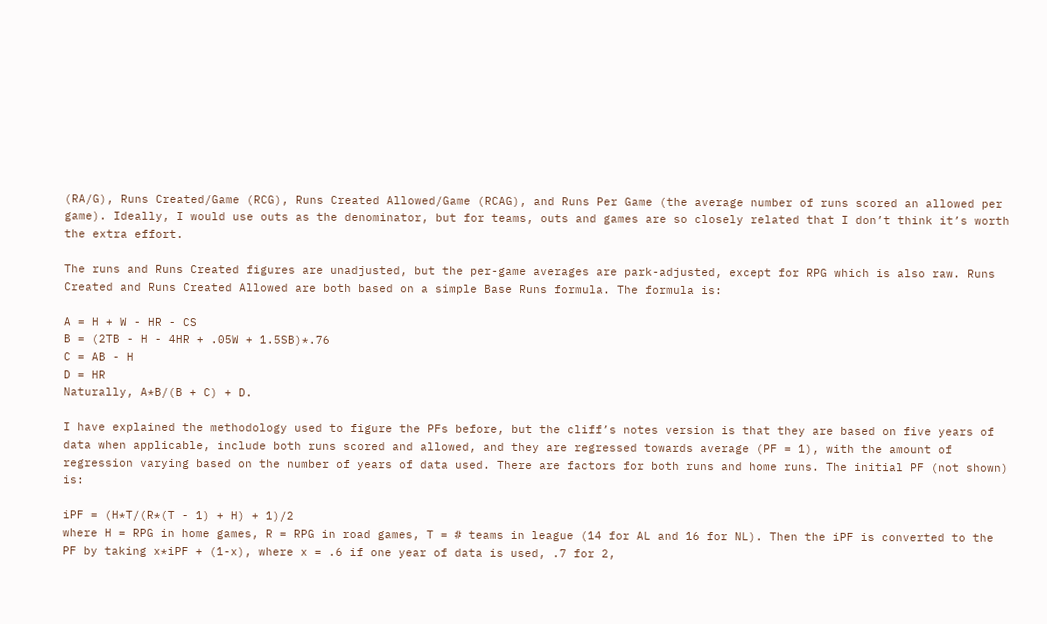(RA/G), Runs Created/Game (RCG), Runs Created Allowed/Game (RCAG), and Runs Per Game (the average number of runs scored an allowed per game). Ideally, I would use outs as the denominator, but for teams, outs and games are so closely related that I don’t think it’s worth the extra effort.

The runs and Runs Created figures are unadjusted, but the per-game averages are park-adjusted, except for RPG which is also raw. Runs Created and Runs Created Allowed are both based on a simple Base Runs formula. The formula is:

A = H + W - HR - CS
B = (2TB - H - 4HR + .05W + 1.5SB)*.76
C = AB - H
D = HR
Naturally, A*B/(B + C) + D.

I have explained the methodology used to figure the PFs before, but the cliff’s notes version is that they are based on five years of data when applicable, include both runs scored and allowed, and they are regressed towards average (PF = 1), with the amount of regression varying based on the number of years of data used. There are factors for both runs and home runs. The initial PF (not shown) is:

iPF = (H*T/(R*(T - 1) + H) + 1)/2
where H = RPG in home games, R = RPG in road games, T = # teams in league (14 for AL and 16 for NL). Then the iPF is converted to the PF by taking x*iPF + (1-x), where x = .6 if one year of data is used, .7 for 2,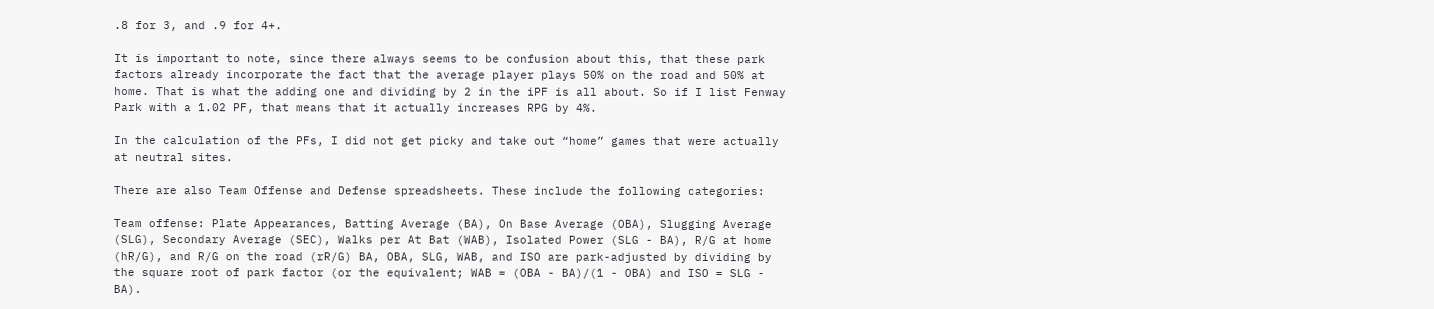.8 for 3, and .9 for 4+.

It is important to note, since there always seems to be confusion about this, that these park factors already incorporate the fact that the average player plays 50% on the road and 50% at home. That is what the adding one and dividing by 2 in the iPF is all about. So if I list Fenway Park with a 1.02 PF, that means that it actually increases RPG by 4%.

In the calculation of the PFs, I did not get picky and take out “home” games that were actually at neutral sites.

There are also Team Offense and Defense spreadsheets. These include the following categories:

Team offense: Plate Appearances, Batting Average (BA), On Base Average (OBA), Slugging Average (SLG), Secondary Average (SEC), Walks per At Bat (WAB), Isolated Power (SLG - BA), R/G at home (hR/G), and R/G on the road (rR/G) BA, OBA, SLG, WAB, and ISO are park-adjusted by dividing by the square root of park factor (or the equivalent; WAB = (OBA - BA)/(1 - OBA) and ISO = SLG - BA).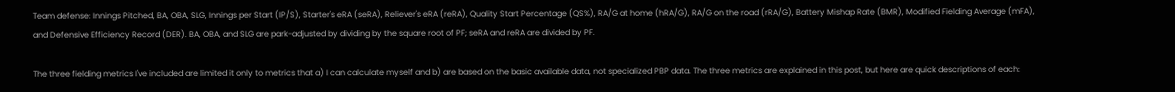Team defense: Innings Pitched, BA, OBA, SLG, Innings per Start (IP/S), Starter's eRA (seRA), Reliever's eRA (reRA), Quality Start Percentage (QS%), RA/G at home (hRA/G), RA/G on the road (rRA/G), Battery Mishap Rate (BMR), Modified Fielding Average (mFA), and Defensive Efficiency Record (DER). BA, OBA, and SLG are park-adjusted by dividing by the square root of PF; seRA and reRA are divided by PF.

The three fielding metrics I've included are limited it only to metrics that a) I can calculate myself and b) are based on the basic available data, not specialized PBP data. The three metrics are explained in this post, but here are quick descriptions of each: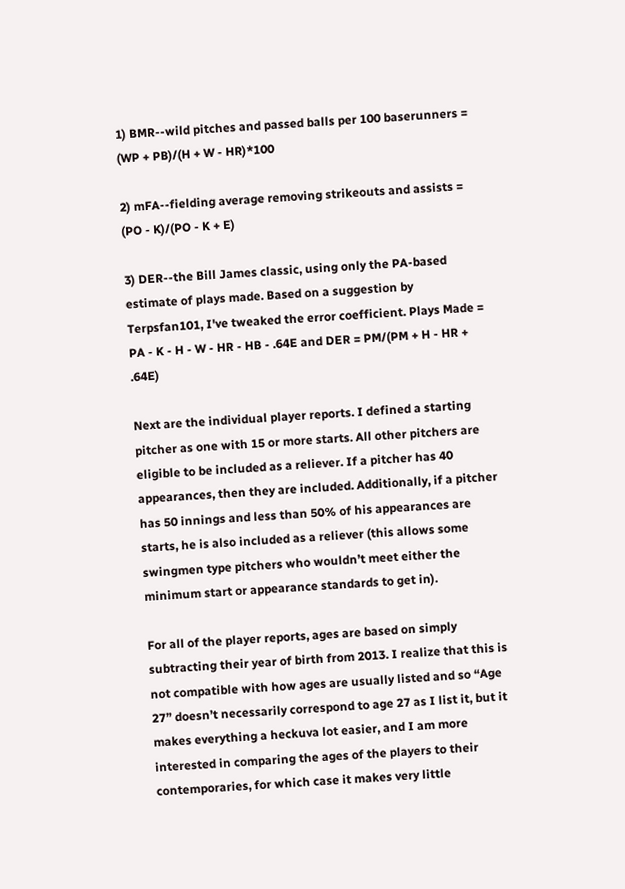1) BMR--wild pitches and passed balls per 100 baserunners = (WP + PB)/(H + W - HR)*100

2) mFA--fielding average removing strikeouts and assists = (PO - K)/(PO - K + E)

3) DER--the Bill James classic, using only the PA-based estimate of plays made. Based on a suggestion by Terpsfan101, I've tweaked the error coefficient. Plays Made = PA - K - H - W - HR - HB - .64E and DER = PM/(PM + H - HR + .64E)

Next are the individual player reports. I defined a starting pitcher as one with 15 or more starts. All other pitchers are eligible to be included as a reliever. If a pitcher has 40 appearances, then they are included. Additionally, if a pitcher has 50 innings and less than 50% of his appearances are starts, he is also included as a reliever (this allows some swingmen type pitchers who wouldn’t meet either the minimum start or appearance standards to get in).

For all of the player reports, ages are based on simply subtracting their year of birth from 2013. I realize that this is not compatible with how ages are usually listed and so “Age 27” doesn’t necessarily correspond to age 27 as I list it, but it makes everything a heckuva lot easier, and I am more interested in comparing the ages of the players to their contemporaries, for which case it makes very little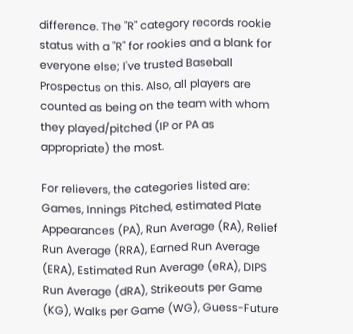difference. The "R" category records rookie status with a "R" for rookies and a blank for everyone else; I've trusted Baseball Prospectus on this. Also, all players are counted as being on the team with whom they played/pitched (IP or PA as appropriate) the most.

For relievers, the categories listed are: Games, Innings Pitched, estimated Plate Appearances (PA), Run Average (RA), Relief Run Average (RRA), Earned Run Average (ERA), Estimated Run Average (eRA), DIPS Run Average (dRA), Strikeouts per Game (KG), Walks per Game (WG), Guess-Future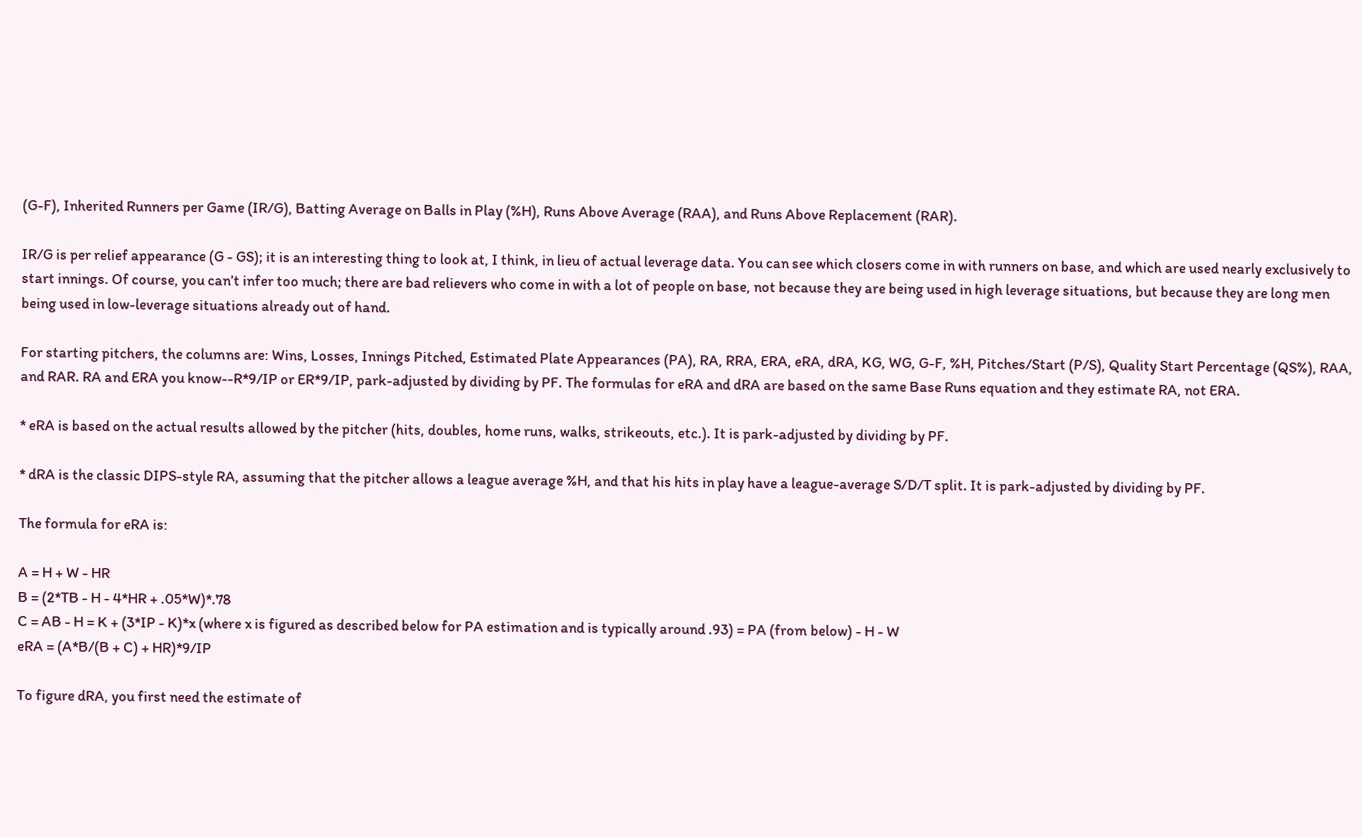(G-F), Inherited Runners per Game (IR/G), Batting Average on Balls in Play (%H), Runs Above Average (RAA), and Runs Above Replacement (RAR).

IR/G is per relief appearance (G - GS); it is an interesting thing to look at, I think, in lieu of actual leverage data. You can see which closers come in with runners on base, and which are used nearly exclusively to start innings. Of course, you can’t infer too much; there are bad relievers who come in with a lot of people on base, not because they are being used in high leverage situations, but because they are long men being used in low-leverage situations already out of hand.

For starting pitchers, the columns are: Wins, Losses, Innings Pitched, Estimated Plate Appearances (PA), RA, RRA, ERA, eRA, dRA, KG, WG, G-F, %H, Pitches/Start (P/S), Quality Start Percentage (QS%), RAA, and RAR. RA and ERA you know--R*9/IP or ER*9/IP, park-adjusted by dividing by PF. The formulas for eRA and dRA are based on the same Base Runs equation and they estimate RA, not ERA.

* eRA is based on the actual results allowed by the pitcher (hits, doubles, home runs, walks, strikeouts, etc.). It is park-adjusted by dividing by PF.

* dRA is the classic DIPS-style RA, assuming that the pitcher allows a league average %H, and that his hits in play have a league-average S/D/T split. It is park-adjusted by dividing by PF.

The formula for eRA is:

A = H + W - HR
B = (2*TB - H - 4*HR + .05*W)*.78
C = AB - H = K + (3*IP - K)*x (where x is figured as described below for PA estimation and is typically around .93) = PA (from below) - H - W
eRA = (A*B/(B + C) + HR)*9/IP

To figure dRA, you first need the estimate of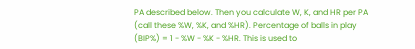PA described below. Then you calculate W, K, and HR per PA (call these %W, %K, and %HR). Percentage of balls in play (BIP%) = 1 - %W - %K - %HR. This is used to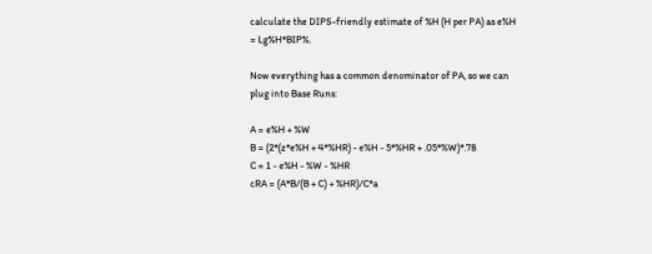calculate the DIPS-friendly estimate of %H (H per PA) as e%H = Lg%H*BIP%.

Now everything has a common denominator of PA, so we can plug into Base Runs:

A = e%H + %W
B = (2*(z*e%H + 4*%HR) - e%H - 5*%HR + .05*%W)*.78
C = 1 - e%H - %W - %HR
cRA = (A*B/(B + C) + %HR)/C*a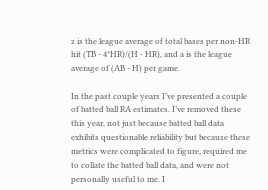z is the league average of total bases per non-HR hit (TB - 4*HR)/(H - HR), and a is the league average of (AB - H) per game.

In the past couple years I’ve presented a couple of batted ball RA estimates. I’ve removed these this year, not just because batted ball data exhibits questionable reliability but because these metrics were complicated to figure, required me to collate the batted ball data, and were not personally useful to me. I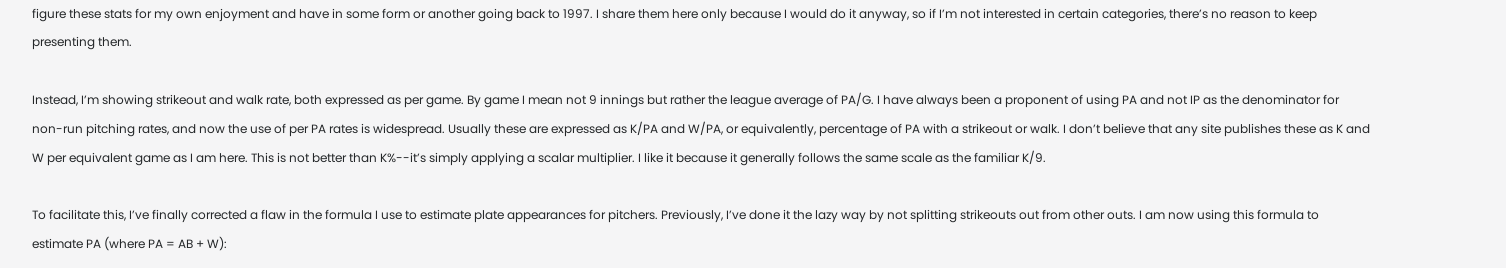figure these stats for my own enjoyment and have in some form or another going back to 1997. I share them here only because I would do it anyway, so if I’m not interested in certain categories, there’s no reason to keep presenting them.

Instead, I’m showing strikeout and walk rate, both expressed as per game. By game I mean not 9 innings but rather the league average of PA/G. I have always been a proponent of using PA and not IP as the denominator for non-run pitching rates, and now the use of per PA rates is widespread. Usually these are expressed as K/PA and W/PA, or equivalently, percentage of PA with a strikeout or walk. I don’t believe that any site publishes these as K and W per equivalent game as I am here. This is not better than K%--it’s simply applying a scalar multiplier. I like it because it generally follows the same scale as the familiar K/9.

To facilitate this, I’ve finally corrected a flaw in the formula I use to estimate plate appearances for pitchers. Previously, I’ve done it the lazy way by not splitting strikeouts out from other outs. I am now using this formula to estimate PA (where PA = AB + W):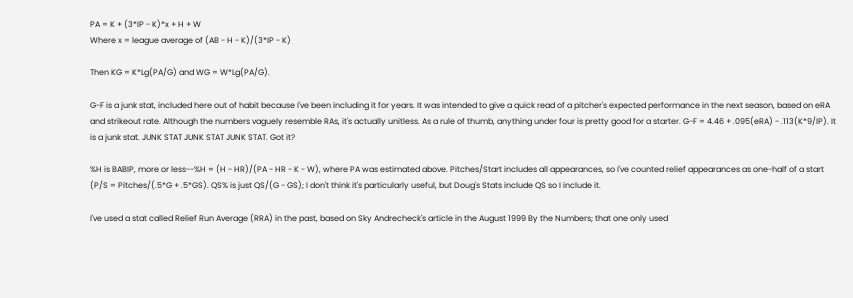PA = K + (3*IP - K)*x + H + W
Where x = league average of (AB - H - K)/(3*IP - K)

Then KG = K*Lg(PA/G) and WG = W*Lg(PA/G).

G-F is a junk stat, included here out of habit because I've been including it for years. It was intended to give a quick read of a pitcher's expected performance in the next season, based on eRA and strikeout rate. Although the numbers vaguely resemble RAs, it's actually unitless. As a rule of thumb, anything under four is pretty good for a starter. G-F = 4.46 + .095(eRA) - .113(K*9/IP). It is a junk stat. JUNK STAT JUNK STAT JUNK STAT. Got it?

%H is BABIP, more or less--%H = (H - HR)/(PA - HR - K - W), where PA was estimated above. Pitches/Start includes all appearances, so I've counted relief appearances as one-half of a start (P/S = Pitches/(.5*G + .5*GS). QS% is just QS/(G - GS); I don't think it's particularly useful, but Doug's Stats include QS so I include it.

I've used a stat called Relief Run Average (RRA) in the past, based on Sky Andrecheck's article in the August 1999 By the Numbers; that one only used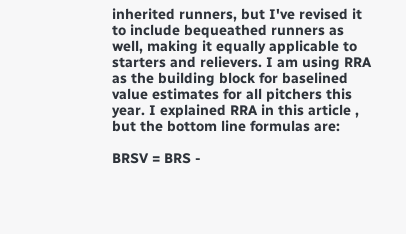inherited runners, but I've revised it to include bequeathed runners as well, making it equally applicable to starters and relievers. I am using RRA as the building block for baselined value estimates for all pitchers this year. I explained RRA in this article , but the bottom line formulas are:

BRSV = BRS -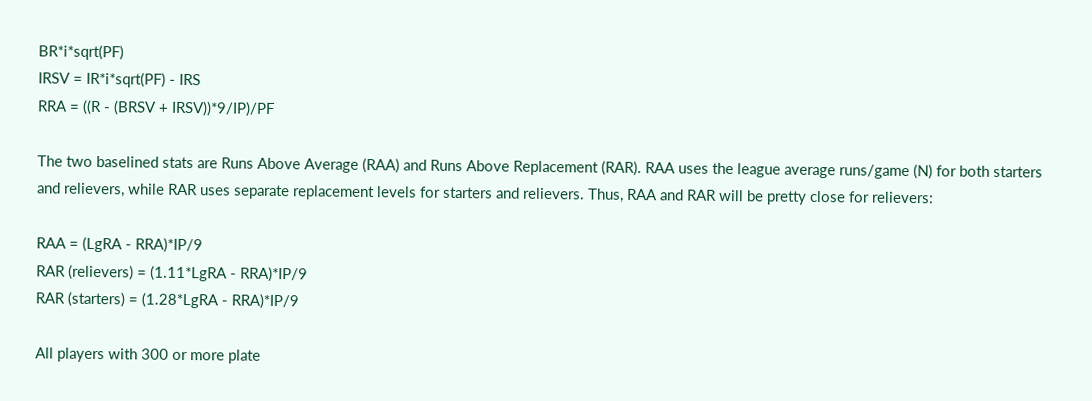BR*i*sqrt(PF)
IRSV = IR*i*sqrt(PF) - IRS
RRA = ((R - (BRSV + IRSV))*9/IP)/PF

The two baselined stats are Runs Above Average (RAA) and Runs Above Replacement (RAR). RAA uses the league average runs/game (N) for both starters and relievers, while RAR uses separate replacement levels for starters and relievers. Thus, RAA and RAR will be pretty close for relievers:

RAA = (LgRA - RRA)*IP/9
RAR (relievers) = (1.11*LgRA - RRA)*IP/9
RAR (starters) = (1.28*LgRA - RRA)*IP/9

All players with 300 or more plate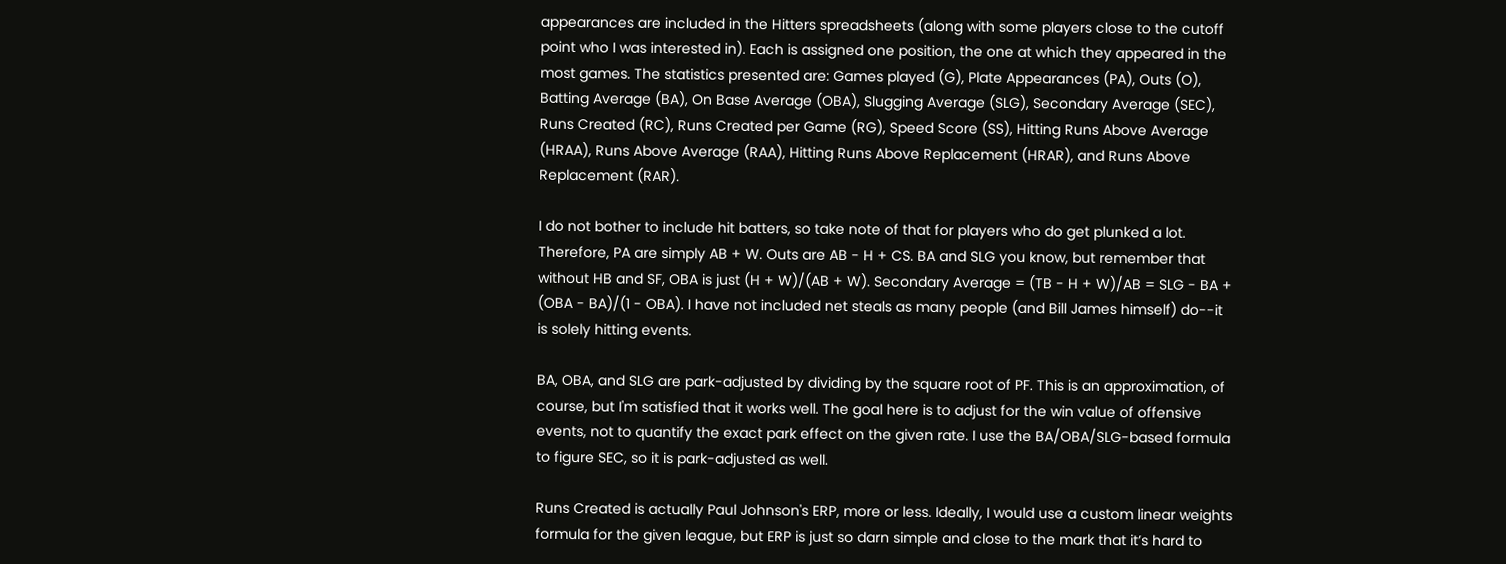appearances are included in the Hitters spreadsheets (along with some players close to the cutoff point who I was interested in). Each is assigned one position, the one at which they appeared in the most games. The statistics presented are: Games played (G), Plate Appearances (PA), Outs (O), Batting Average (BA), On Base Average (OBA), Slugging Average (SLG), Secondary Average (SEC), Runs Created (RC), Runs Created per Game (RG), Speed Score (SS), Hitting Runs Above Average (HRAA), Runs Above Average (RAA), Hitting Runs Above Replacement (HRAR), and Runs Above Replacement (RAR).

I do not bother to include hit batters, so take note of that for players who do get plunked a lot. Therefore, PA are simply AB + W. Outs are AB - H + CS. BA and SLG you know, but remember that without HB and SF, OBA is just (H + W)/(AB + W). Secondary Average = (TB - H + W)/AB = SLG - BA + (OBA - BA)/(1 - OBA). I have not included net steals as many people (and Bill James himself) do--it is solely hitting events.

BA, OBA, and SLG are park-adjusted by dividing by the square root of PF. This is an approximation, of course, but I'm satisfied that it works well. The goal here is to adjust for the win value of offensive events, not to quantify the exact park effect on the given rate. I use the BA/OBA/SLG-based formula to figure SEC, so it is park-adjusted as well.

Runs Created is actually Paul Johnson's ERP, more or less. Ideally, I would use a custom linear weights formula for the given league, but ERP is just so darn simple and close to the mark that it’s hard to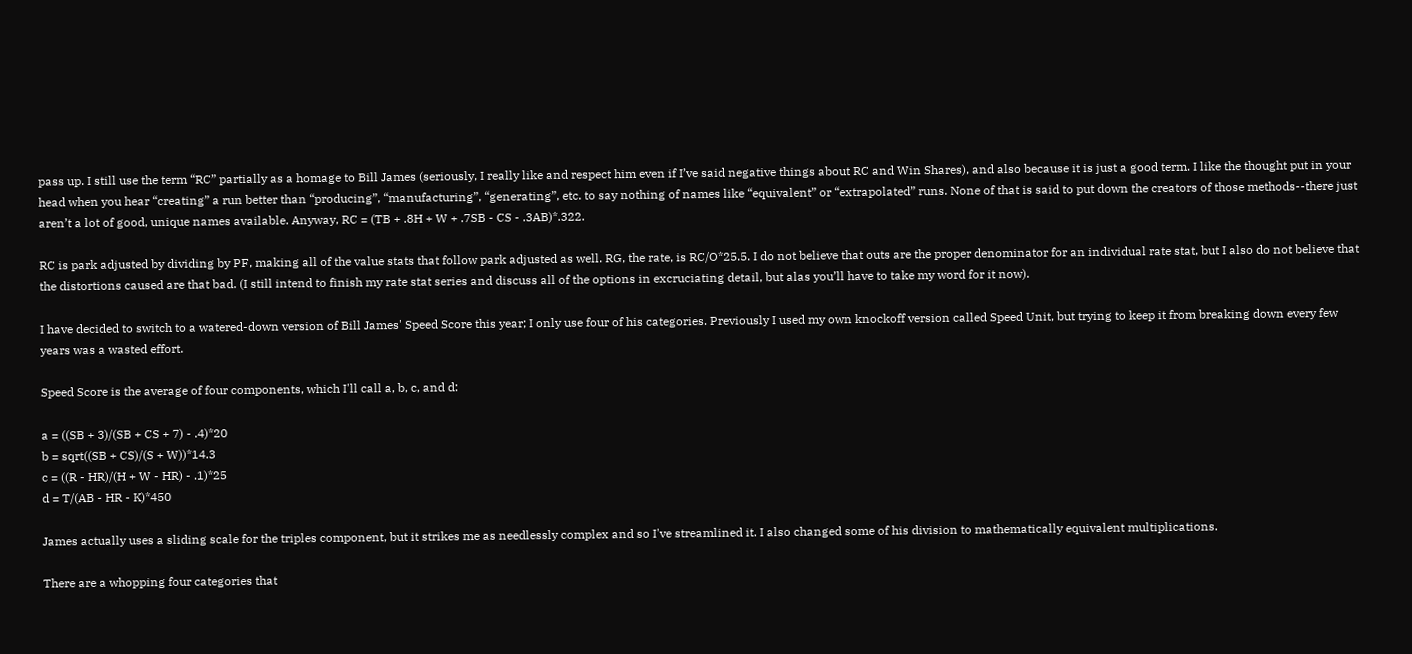pass up. I still use the term “RC” partially as a homage to Bill James (seriously, I really like and respect him even if I’ve said negative things about RC and Win Shares), and also because it is just a good term. I like the thought put in your head when you hear “creating” a run better than “producing”, “manufacturing”, “generating”, etc. to say nothing of names like “equivalent” or “extrapolated” runs. None of that is said to put down the creators of those methods--there just aren’t a lot of good, unique names available. Anyway, RC = (TB + .8H + W + .7SB - CS - .3AB)*.322.

RC is park adjusted by dividing by PF, making all of the value stats that follow park adjusted as well. RG, the rate, is RC/O*25.5. I do not believe that outs are the proper denominator for an individual rate stat, but I also do not believe that the distortions caused are that bad. (I still intend to finish my rate stat series and discuss all of the options in excruciating detail, but alas you’ll have to take my word for it now).

I have decided to switch to a watered-down version of Bill James' Speed Score this year; I only use four of his categories. Previously I used my own knockoff version called Speed Unit, but trying to keep it from breaking down every few years was a wasted effort.

Speed Score is the average of four components, which I'll call a, b, c, and d:

a = ((SB + 3)/(SB + CS + 7) - .4)*20
b = sqrt((SB + CS)/(S + W))*14.3
c = ((R - HR)/(H + W - HR) - .1)*25
d = T/(AB - HR - K)*450

James actually uses a sliding scale for the triples component, but it strikes me as needlessly complex and so I've streamlined it. I also changed some of his division to mathematically equivalent multiplications.

There are a whopping four categories that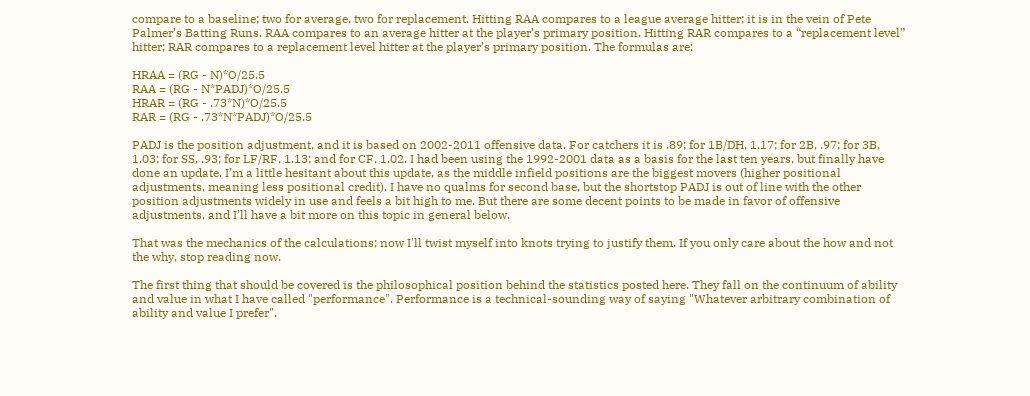compare to a baseline; two for average, two for replacement. Hitting RAA compares to a league average hitter; it is in the vein of Pete Palmer’s Batting Runs. RAA compares to an average hitter at the player’s primary position. Hitting RAR compares to a “replacement level” hitter; RAR compares to a replacement level hitter at the player’s primary position. The formulas are:

HRAA = (RG - N)*O/25.5
RAA = (RG - N*PADJ)*O/25.5
HRAR = (RG - .73*N)*O/25.5
RAR = (RG - .73*N*PADJ)*O/25.5

PADJ is the position adjustment, and it is based on 2002-2011 offensive data. For catchers it is .89; for 1B/DH, 1.17; for 2B, .97; for 3B, 1.03; for SS, .93; for LF/RF, 1.13; and for CF, 1.02. I had been using the 1992-2001 data as a basis for the last ten years, but finally have done an update. I’m a little hesitant about this update, as the middle infield positions are the biggest movers (higher positional adjustments, meaning less positional credit). I have no qualms for second base, but the shortstop PADJ is out of line with the other position adjustments widely in use and feels a bit high to me. But there are some decent points to be made in favor of offensive adjustments, and I’ll have a bit more on this topic in general below.

That was the mechanics of the calculations; now I'll twist myself into knots trying to justify them. If you only care about the how and not the why, stop reading now.

The first thing that should be covered is the philosophical position behind the statistics posted here. They fall on the continuum of ability and value in what I have called "performance". Performance is a technical-sounding way of saying "Whatever arbitrary combination of ability and value I prefer".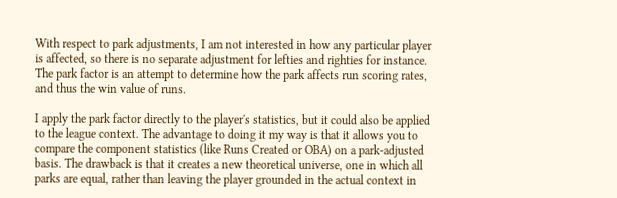With respect to park adjustments, I am not interested in how any particular player is affected, so there is no separate adjustment for lefties and righties for instance. The park factor is an attempt to determine how the park affects run scoring rates, and thus the win value of runs.

I apply the park factor directly to the player's statistics, but it could also be applied to the league context. The advantage to doing it my way is that it allows you to compare the component statistics (like Runs Created or OBA) on a park-adjusted basis. The drawback is that it creates a new theoretical universe, one in which all parks are equal, rather than leaving the player grounded in the actual context in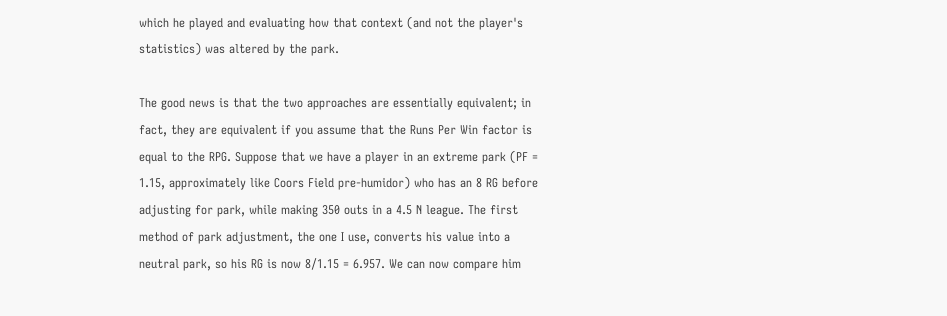which he played and evaluating how that context (and not the player's statistics) was altered by the park.

The good news is that the two approaches are essentially equivalent; in fact, they are equivalent if you assume that the Runs Per Win factor is equal to the RPG. Suppose that we have a player in an extreme park (PF = 1.15, approximately like Coors Field pre-humidor) who has an 8 RG before adjusting for park, while making 350 outs in a 4.5 N league. The first method of park adjustment, the one I use, converts his value into a neutral park, so his RG is now 8/1.15 = 6.957. We can now compare him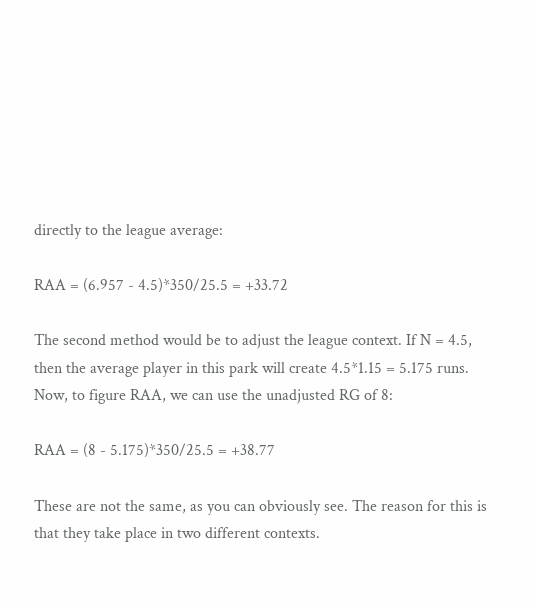directly to the league average:

RAA = (6.957 - 4.5)*350/25.5 = +33.72

The second method would be to adjust the league context. If N = 4.5, then the average player in this park will create 4.5*1.15 = 5.175 runs. Now, to figure RAA, we can use the unadjusted RG of 8:

RAA = (8 - 5.175)*350/25.5 = +38.77

These are not the same, as you can obviously see. The reason for this is that they take place in two different contexts.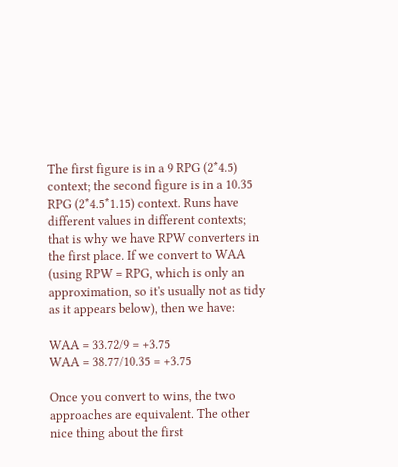The first figure is in a 9 RPG (2*4.5) context; the second figure is in a 10.35 RPG (2*4.5*1.15) context. Runs have different values in different contexts; that is why we have RPW converters in the first place. If we convert to WAA (using RPW = RPG, which is only an approximation, so it's usually not as tidy as it appears below), then we have:

WAA = 33.72/9 = +3.75
WAA = 38.77/10.35 = +3.75

Once you convert to wins, the two approaches are equivalent. The other nice thing about the first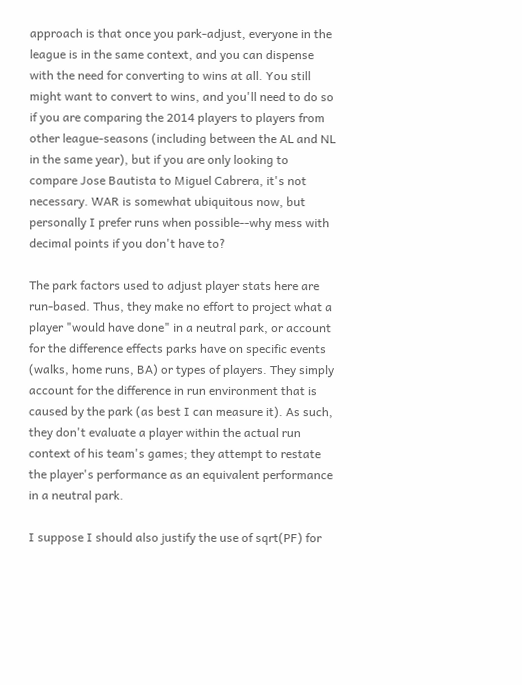approach is that once you park-adjust, everyone in the league is in the same context, and you can dispense with the need for converting to wins at all. You still might want to convert to wins, and you'll need to do so if you are comparing the 2014 players to players from other league-seasons (including between the AL and NL in the same year), but if you are only looking to compare Jose Bautista to Miguel Cabrera, it's not necessary. WAR is somewhat ubiquitous now, but personally I prefer runs when possible--why mess with decimal points if you don't have to?

The park factors used to adjust player stats here are run-based. Thus, they make no effort to project what a player "would have done" in a neutral park, or account for the difference effects parks have on specific events (walks, home runs, BA) or types of players. They simply account for the difference in run environment that is caused by the park (as best I can measure it). As such, they don't evaluate a player within the actual run context of his team's games; they attempt to restate the player's performance as an equivalent performance in a neutral park.

I suppose I should also justify the use of sqrt(PF) for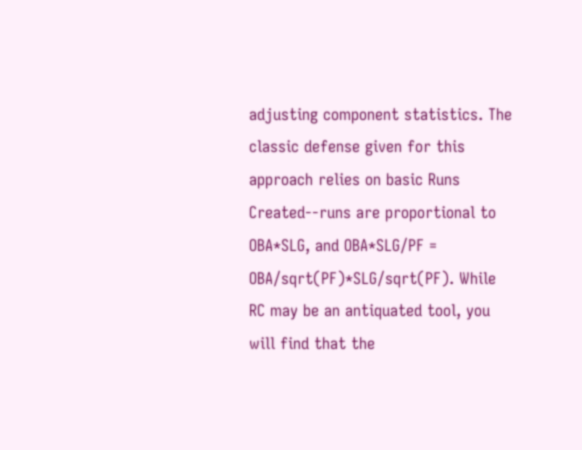adjusting component statistics. The classic defense given for this approach relies on basic Runs Created--runs are proportional to OBA*SLG, and OBA*SLG/PF = OBA/sqrt(PF)*SLG/sqrt(PF). While RC may be an antiquated tool, you will find that the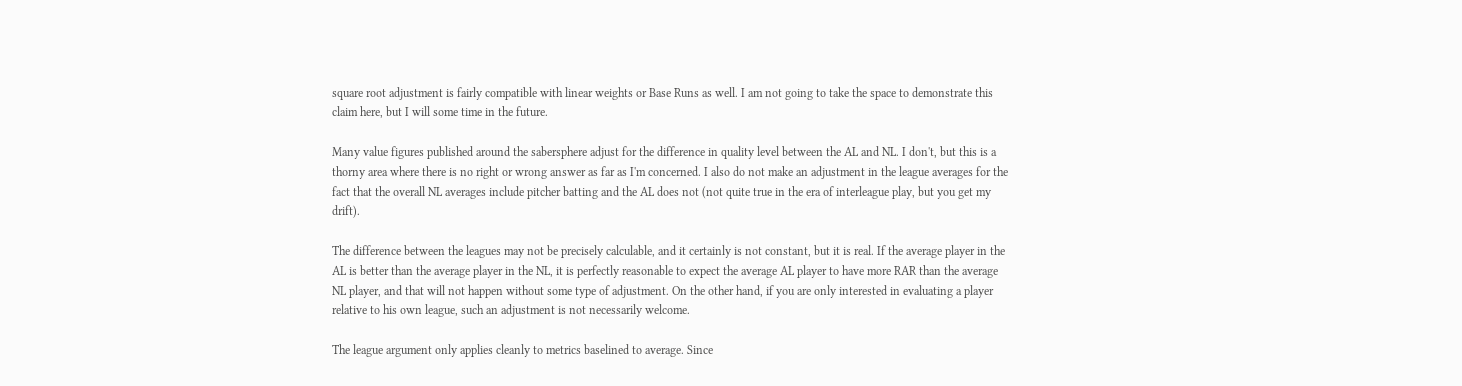square root adjustment is fairly compatible with linear weights or Base Runs as well. I am not going to take the space to demonstrate this claim here, but I will some time in the future.

Many value figures published around the sabersphere adjust for the difference in quality level between the AL and NL. I don't, but this is a thorny area where there is no right or wrong answer as far as I'm concerned. I also do not make an adjustment in the league averages for the fact that the overall NL averages include pitcher batting and the AL does not (not quite true in the era of interleague play, but you get my drift).

The difference between the leagues may not be precisely calculable, and it certainly is not constant, but it is real. If the average player in the AL is better than the average player in the NL, it is perfectly reasonable to expect the average AL player to have more RAR than the average NL player, and that will not happen without some type of adjustment. On the other hand, if you are only interested in evaluating a player relative to his own league, such an adjustment is not necessarily welcome.

The league argument only applies cleanly to metrics baselined to average. Since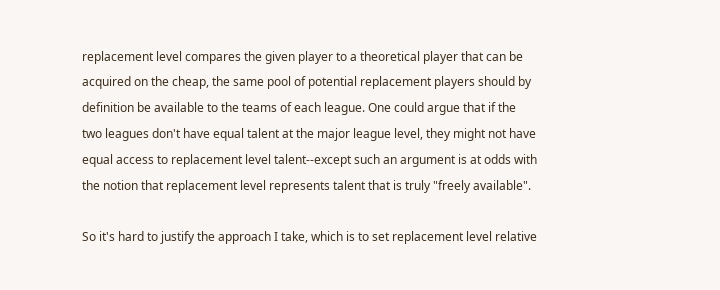replacement level compares the given player to a theoretical player that can be acquired on the cheap, the same pool of potential replacement players should by definition be available to the teams of each league. One could argue that if the two leagues don't have equal talent at the major league level, they might not have equal access to replacement level talent--except such an argument is at odds with the notion that replacement level represents talent that is truly "freely available".

So it's hard to justify the approach I take, which is to set replacement level relative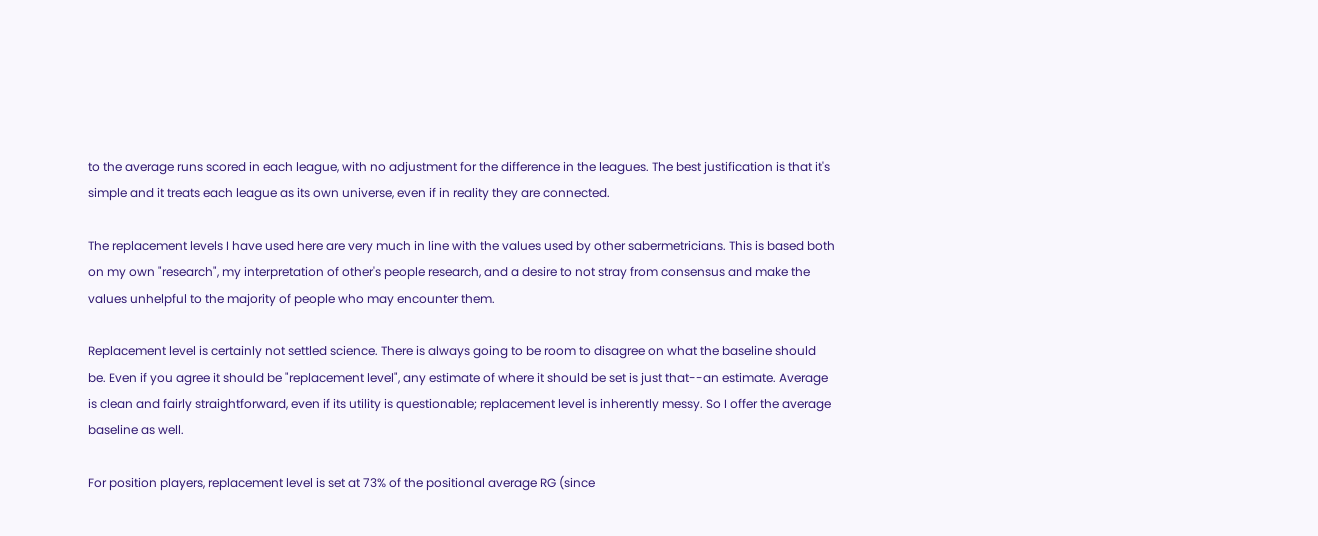to the average runs scored in each league, with no adjustment for the difference in the leagues. The best justification is that it's simple and it treats each league as its own universe, even if in reality they are connected.

The replacement levels I have used here are very much in line with the values used by other sabermetricians. This is based both on my own "research", my interpretation of other's people research, and a desire to not stray from consensus and make the values unhelpful to the majority of people who may encounter them.

Replacement level is certainly not settled science. There is always going to be room to disagree on what the baseline should be. Even if you agree it should be "replacement level", any estimate of where it should be set is just that--an estimate. Average is clean and fairly straightforward, even if its utility is questionable; replacement level is inherently messy. So I offer the average baseline as well.

For position players, replacement level is set at 73% of the positional average RG (since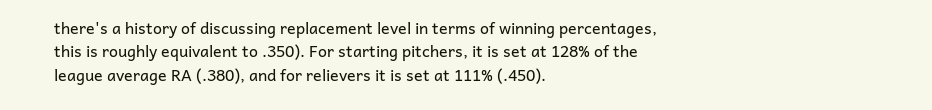there's a history of discussing replacement level in terms of winning percentages, this is roughly equivalent to .350). For starting pitchers, it is set at 128% of the league average RA (.380), and for relievers it is set at 111% (.450).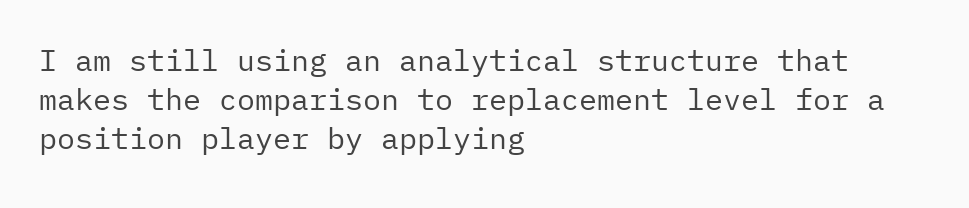I am still using an analytical structure that makes the comparison to replacement level for a position player by applying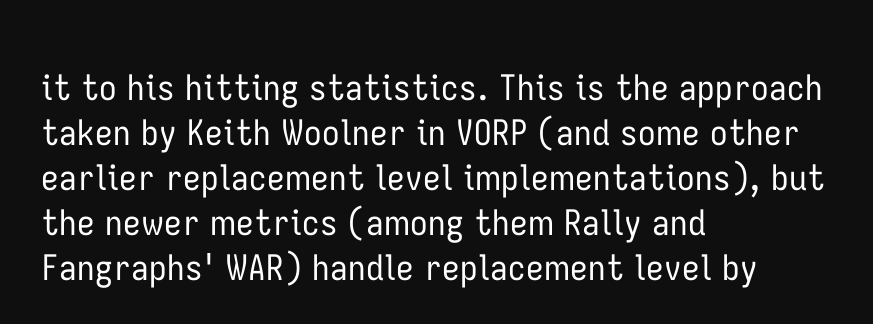it to his hitting statistics. This is the approach taken by Keith Woolner in VORP (and some other earlier replacement level implementations), but the newer metrics (among them Rally and Fangraphs' WAR) handle replacement level by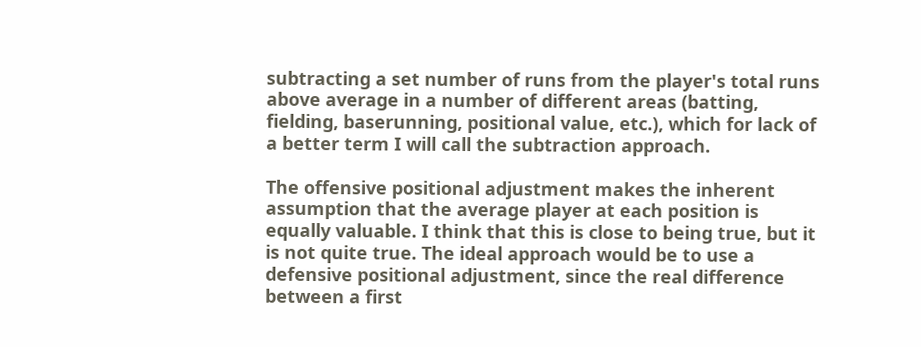subtracting a set number of runs from the player's total runs above average in a number of different areas (batting, fielding, baserunning, positional value, etc.), which for lack of a better term I will call the subtraction approach.

The offensive positional adjustment makes the inherent assumption that the average player at each position is equally valuable. I think that this is close to being true, but it is not quite true. The ideal approach would be to use a defensive positional adjustment, since the real difference between a first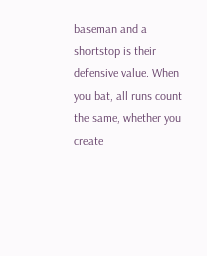baseman and a shortstop is their defensive value. When you bat, all runs count the same, whether you create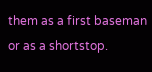them as a first baseman or as a shortstop.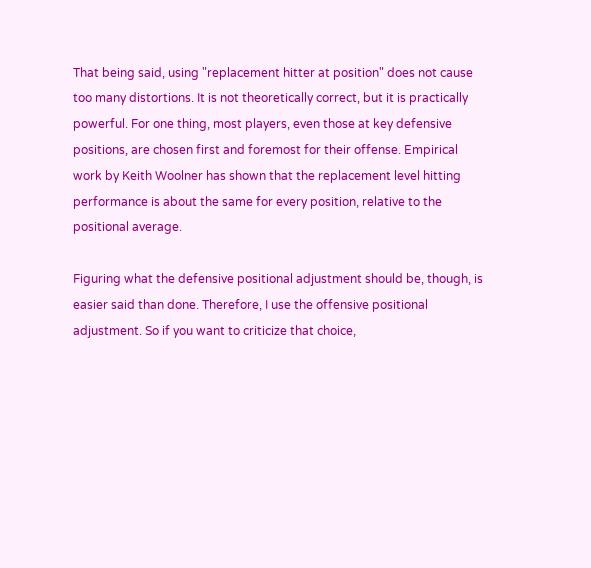That being said, using "replacement hitter at position" does not cause too many distortions. It is not theoretically correct, but it is practically powerful. For one thing, most players, even those at key defensive positions, are chosen first and foremost for their offense. Empirical work by Keith Woolner has shown that the replacement level hitting performance is about the same for every position, relative to the positional average.

Figuring what the defensive positional adjustment should be, though, is easier said than done. Therefore, I use the offensive positional adjustment. So if you want to criticize that choice,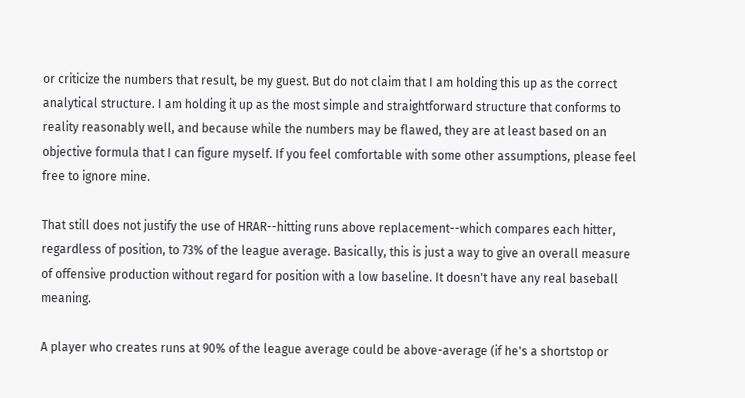or criticize the numbers that result, be my guest. But do not claim that I am holding this up as the correct analytical structure. I am holding it up as the most simple and straightforward structure that conforms to reality reasonably well, and because while the numbers may be flawed, they are at least based on an objective formula that I can figure myself. If you feel comfortable with some other assumptions, please feel free to ignore mine.

That still does not justify the use of HRAR--hitting runs above replacement--which compares each hitter, regardless of position, to 73% of the league average. Basically, this is just a way to give an overall measure of offensive production without regard for position with a low baseline. It doesn't have any real baseball meaning.

A player who creates runs at 90% of the league average could be above-average (if he's a shortstop or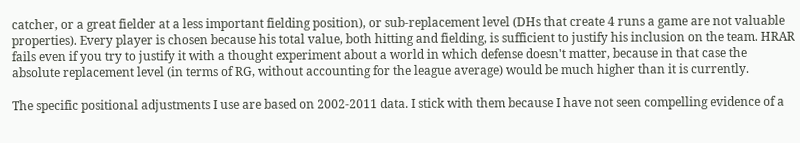catcher, or a great fielder at a less important fielding position), or sub-replacement level (DHs that create 4 runs a game are not valuable properties). Every player is chosen because his total value, both hitting and fielding, is sufficient to justify his inclusion on the team. HRAR fails even if you try to justify it with a thought experiment about a world in which defense doesn't matter, because in that case the absolute replacement level (in terms of RG, without accounting for the league average) would be much higher than it is currently.

The specific positional adjustments I use are based on 2002-2011 data. I stick with them because I have not seen compelling evidence of a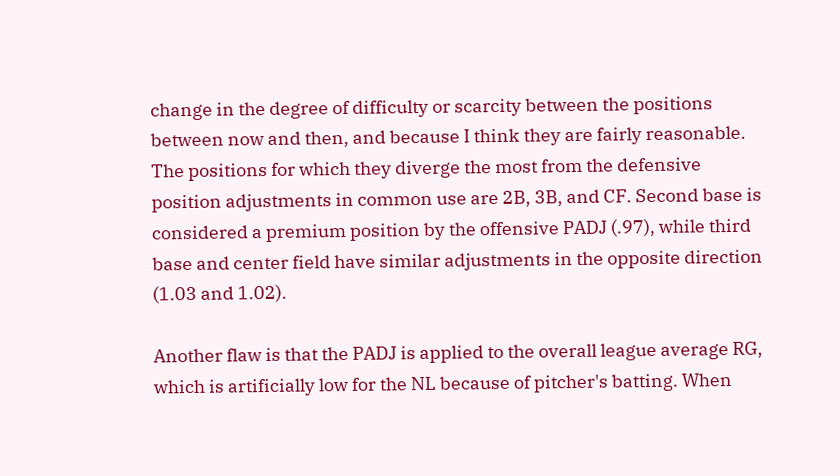change in the degree of difficulty or scarcity between the positions between now and then, and because I think they are fairly reasonable. The positions for which they diverge the most from the defensive position adjustments in common use are 2B, 3B, and CF. Second base is considered a premium position by the offensive PADJ (.97), while third base and center field have similar adjustments in the opposite direction (1.03 and 1.02).

Another flaw is that the PADJ is applied to the overall league average RG, which is artificially low for the NL because of pitcher's batting. When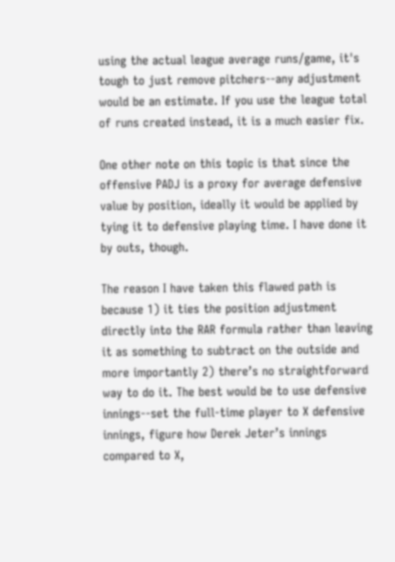using the actual league average runs/game, it's tough to just remove pitchers--any adjustment would be an estimate. If you use the league total of runs created instead, it is a much easier fix.

One other note on this topic is that since the offensive PADJ is a proxy for average defensive value by position, ideally it would be applied by tying it to defensive playing time. I have done it by outs, though.

The reason I have taken this flawed path is because 1) it ties the position adjustment directly into the RAR formula rather than leaving it as something to subtract on the outside and more importantly 2) there’s no straightforward way to do it. The best would be to use defensive innings--set the full-time player to X defensive innings, figure how Derek Jeter’s innings compared to X,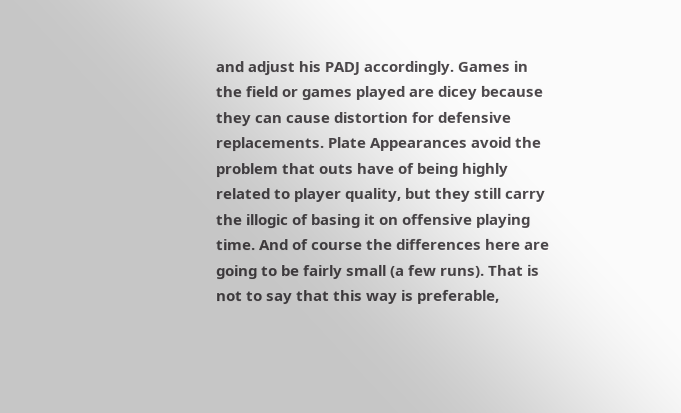and adjust his PADJ accordingly. Games in the field or games played are dicey because they can cause distortion for defensive replacements. Plate Appearances avoid the problem that outs have of being highly related to player quality, but they still carry the illogic of basing it on offensive playing time. And of course the differences here are going to be fairly small (a few runs). That is not to say that this way is preferable,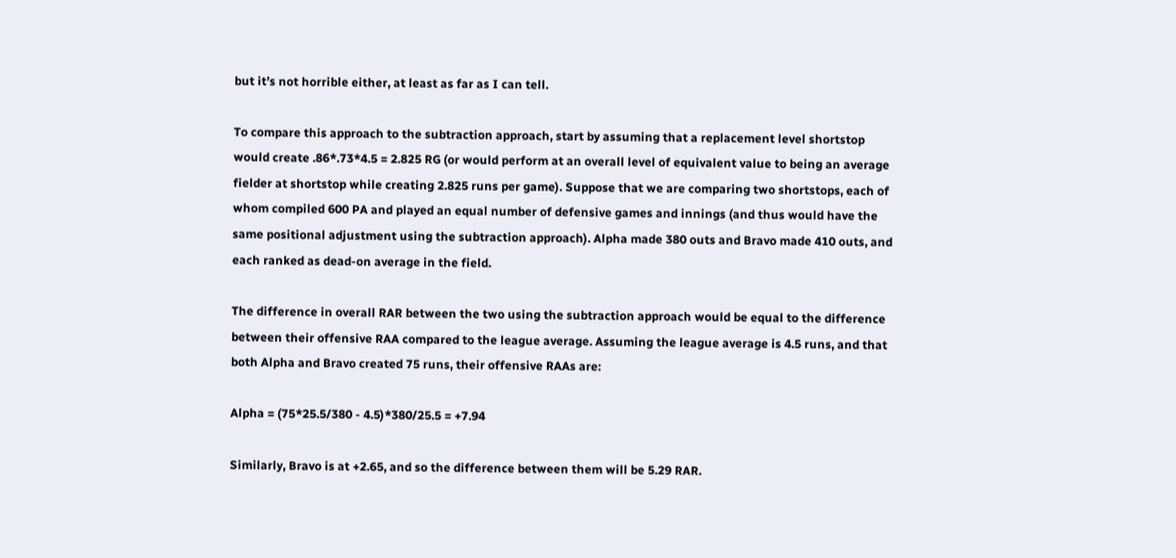but it’s not horrible either, at least as far as I can tell.

To compare this approach to the subtraction approach, start by assuming that a replacement level shortstop would create .86*.73*4.5 = 2.825 RG (or would perform at an overall level of equivalent value to being an average fielder at shortstop while creating 2.825 runs per game). Suppose that we are comparing two shortstops, each of whom compiled 600 PA and played an equal number of defensive games and innings (and thus would have the same positional adjustment using the subtraction approach). Alpha made 380 outs and Bravo made 410 outs, and each ranked as dead-on average in the field.

The difference in overall RAR between the two using the subtraction approach would be equal to the difference between their offensive RAA compared to the league average. Assuming the league average is 4.5 runs, and that both Alpha and Bravo created 75 runs, their offensive RAAs are:

Alpha = (75*25.5/380 - 4.5)*380/25.5 = +7.94

Similarly, Bravo is at +2.65, and so the difference between them will be 5.29 RAR.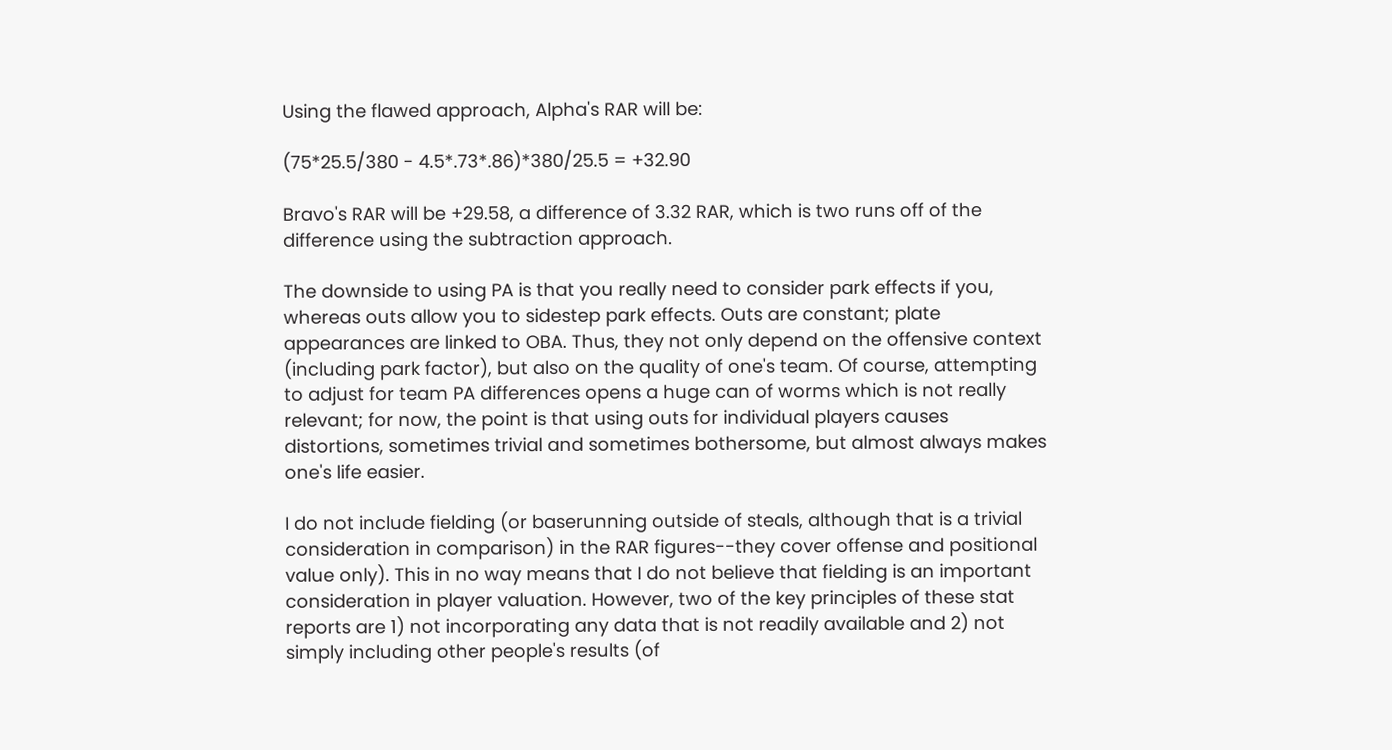Using the flawed approach, Alpha's RAR will be:

(75*25.5/380 - 4.5*.73*.86)*380/25.5 = +32.90

Bravo's RAR will be +29.58, a difference of 3.32 RAR, which is two runs off of the difference using the subtraction approach.

The downside to using PA is that you really need to consider park effects if you, whereas outs allow you to sidestep park effects. Outs are constant; plate appearances are linked to OBA. Thus, they not only depend on the offensive context (including park factor), but also on the quality of one's team. Of course, attempting to adjust for team PA differences opens a huge can of worms which is not really relevant; for now, the point is that using outs for individual players causes distortions, sometimes trivial and sometimes bothersome, but almost always makes one's life easier.

I do not include fielding (or baserunning outside of steals, although that is a trivial consideration in comparison) in the RAR figures--they cover offense and positional value only). This in no way means that I do not believe that fielding is an important consideration in player valuation. However, two of the key principles of these stat reports are 1) not incorporating any data that is not readily available and 2) not simply including other people's results (of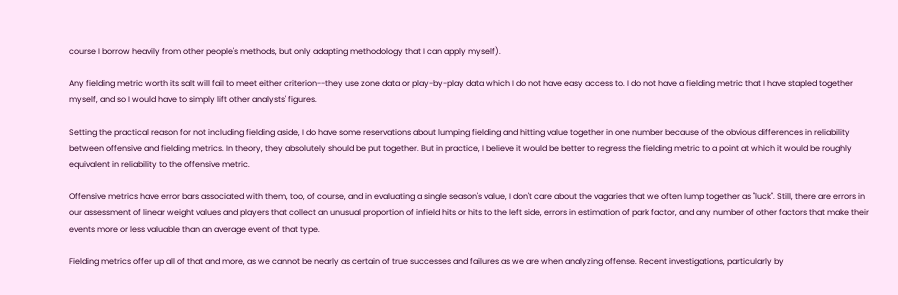course I borrow heavily from other people's methods, but only adapting methodology that I can apply myself).

Any fielding metric worth its salt will fail to meet either criterion--they use zone data or play-by-play data which I do not have easy access to. I do not have a fielding metric that I have stapled together myself, and so I would have to simply lift other analysts' figures.

Setting the practical reason for not including fielding aside, I do have some reservations about lumping fielding and hitting value together in one number because of the obvious differences in reliability between offensive and fielding metrics. In theory, they absolutely should be put together. But in practice, I believe it would be better to regress the fielding metric to a point at which it would be roughly equivalent in reliability to the offensive metric.

Offensive metrics have error bars associated with them, too, of course, and in evaluating a single season's value, I don't care about the vagaries that we often lump together as "luck". Still, there are errors in our assessment of linear weight values and players that collect an unusual proportion of infield hits or hits to the left side, errors in estimation of park factor, and any number of other factors that make their events more or less valuable than an average event of that type.

Fielding metrics offer up all of that and more, as we cannot be nearly as certain of true successes and failures as we are when analyzing offense. Recent investigations, particularly by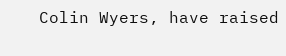Colin Wyers, have raised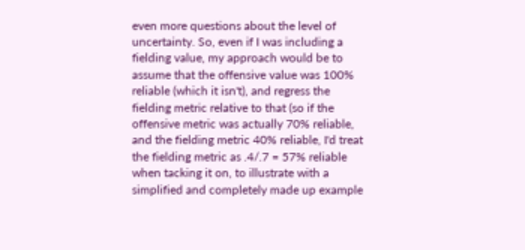even more questions about the level of uncertainty. So, even if I was including a fielding value, my approach would be to assume that the offensive value was 100% reliable (which it isn't), and regress the fielding metric relative to that (so if the offensive metric was actually 70% reliable, and the fielding metric 40% reliable, I'd treat the fielding metric as .4/.7 = 57% reliable when tacking it on, to illustrate with a simplified and completely made up example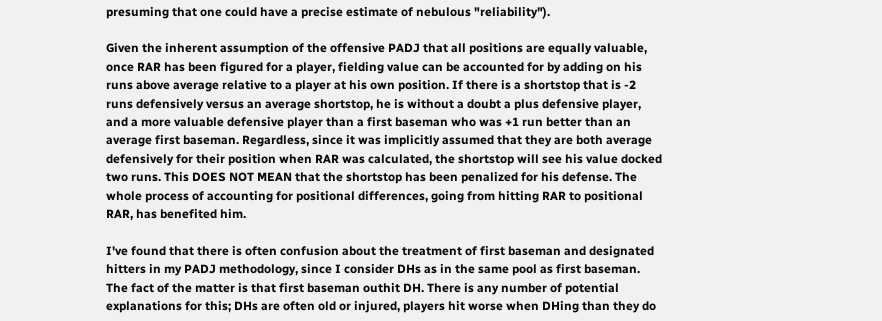presuming that one could have a precise estimate of nebulous "reliability").

Given the inherent assumption of the offensive PADJ that all positions are equally valuable, once RAR has been figured for a player, fielding value can be accounted for by adding on his runs above average relative to a player at his own position. If there is a shortstop that is -2 runs defensively versus an average shortstop, he is without a doubt a plus defensive player, and a more valuable defensive player than a first baseman who was +1 run better than an average first baseman. Regardless, since it was implicitly assumed that they are both average defensively for their position when RAR was calculated, the shortstop will see his value docked two runs. This DOES NOT MEAN that the shortstop has been penalized for his defense. The whole process of accounting for positional differences, going from hitting RAR to positional RAR, has benefited him.

I've found that there is often confusion about the treatment of first baseman and designated hitters in my PADJ methodology, since I consider DHs as in the same pool as first baseman. The fact of the matter is that first baseman outhit DH. There is any number of potential explanations for this; DHs are often old or injured, players hit worse when DHing than they do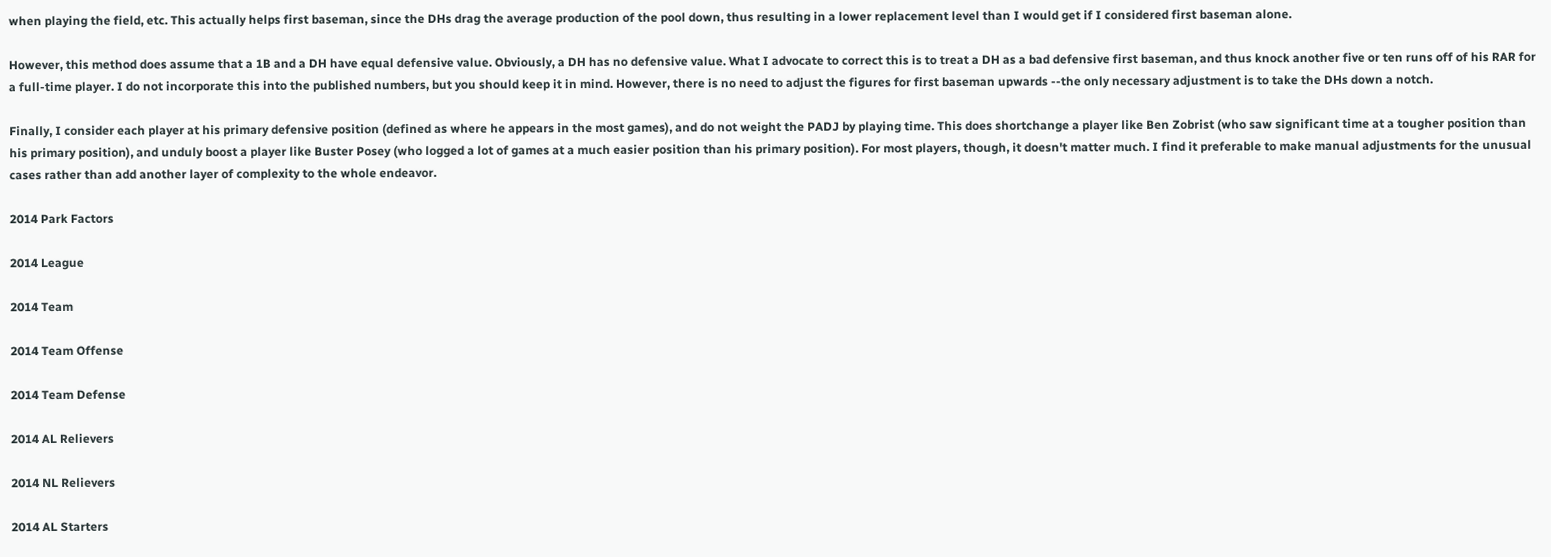when playing the field, etc. This actually helps first baseman, since the DHs drag the average production of the pool down, thus resulting in a lower replacement level than I would get if I considered first baseman alone.

However, this method does assume that a 1B and a DH have equal defensive value. Obviously, a DH has no defensive value. What I advocate to correct this is to treat a DH as a bad defensive first baseman, and thus knock another five or ten runs off of his RAR for a full-time player. I do not incorporate this into the published numbers, but you should keep it in mind. However, there is no need to adjust the figures for first baseman upwards --the only necessary adjustment is to take the DHs down a notch.

Finally, I consider each player at his primary defensive position (defined as where he appears in the most games), and do not weight the PADJ by playing time. This does shortchange a player like Ben Zobrist (who saw significant time at a tougher position than his primary position), and unduly boost a player like Buster Posey (who logged a lot of games at a much easier position than his primary position). For most players, though, it doesn't matter much. I find it preferable to make manual adjustments for the unusual cases rather than add another layer of complexity to the whole endeavor.

2014 Park Factors

2014 League

2014 Team

2014 Team Offense

2014 Team Defense

2014 AL Relievers

2014 NL Relievers

2014 AL Starters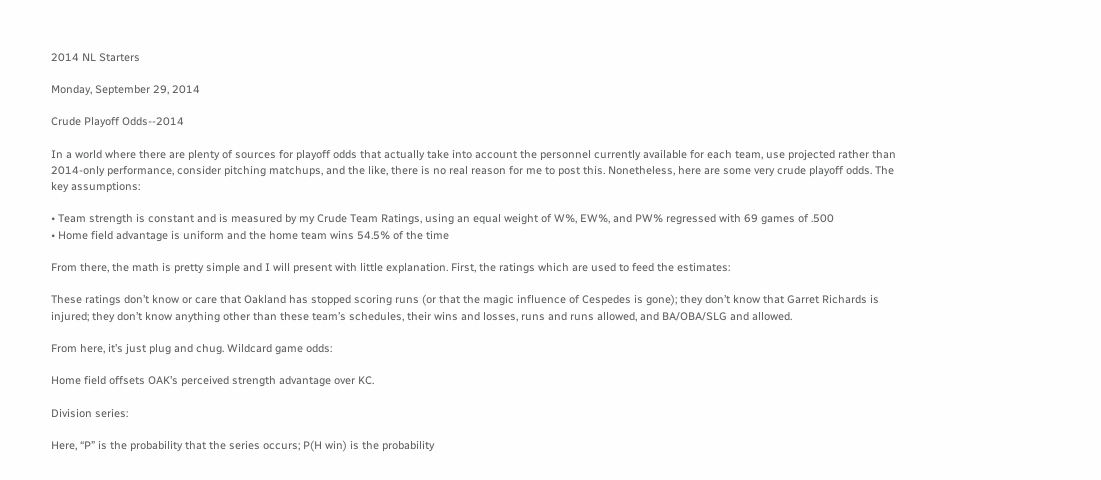2014 NL Starters

Monday, September 29, 2014

Crude Playoff Odds--2014

In a world where there are plenty of sources for playoff odds that actually take into account the personnel currently available for each team, use projected rather than 2014-only performance, consider pitching matchups, and the like, there is no real reason for me to post this. Nonetheless, here are some very crude playoff odds. The key assumptions:

• Team strength is constant and is measured by my Crude Team Ratings, using an equal weight of W%, EW%, and PW% regressed with 69 games of .500
• Home field advantage is uniform and the home team wins 54.5% of the time

From there, the math is pretty simple and I will present with little explanation. First, the ratings which are used to feed the estimates:

These ratings don’t know or care that Oakland has stopped scoring runs (or that the magic influence of Cespedes is gone); they don’t know that Garret Richards is injured; they don’t know anything other than these team’s schedules, their wins and losses, runs and runs allowed, and BA/OBA/SLG and allowed.

From here, it’s just plug and chug. Wildcard game odds:

Home field offsets OAK’s perceived strength advantage over KC.

Division series:

Here, “P” is the probability that the series occurs; P(H win) is the probability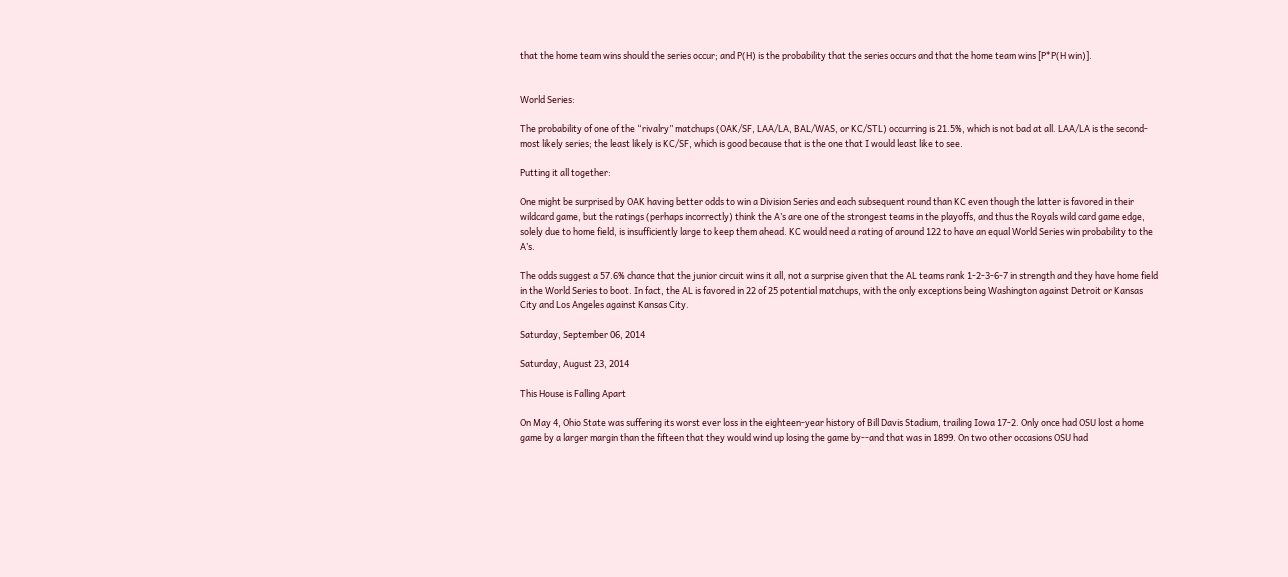that the home team wins should the series occur; and P(H) is the probability that the series occurs and that the home team wins [P*P(H win)].


World Series:

The probability of one of the “rivalry” matchups (OAK/SF, LAA/LA, BAL/WAS, or KC/STL) occurring is 21.5%, which is not bad at all. LAA/LA is the second-most likely series; the least likely is KC/SF, which is good because that is the one that I would least like to see.

Putting it all together:

One might be surprised by OAK having better odds to win a Division Series and each subsequent round than KC even though the latter is favored in their wildcard game, but the ratings (perhaps incorrectly) think the A’s are one of the strongest teams in the playoffs, and thus the Royals wild card game edge, solely due to home field, is insufficiently large to keep them ahead. KC would need a rating of around 122 to have an equal World Series win probability to the A’s.

The odds suggest a 57.6% chance that the junior circuit wins it all, not a surprise given that the AL teams rank 1-2-3-6-7 in strength and they have home field in the World Series to boot. In fact, the AL is favored in 22 of 25 potential matchups, with the only exceptions being Washington against Detroit or Kansas City and Los Angeles against Kansas City.

Saturday, September 06, 2014

Saturday, August 23, 2014

This House is Falling Apart

On May 4, Ohio State was suffering its worst ever loss in the eighteen-year history of Bill Davis Stadium, trailing Iowa 17-2. Only once had OSU lost a home game by a larger margin than the fifteen that they would wind up losing the game by--and that was in 1899. On two other occasions OSU had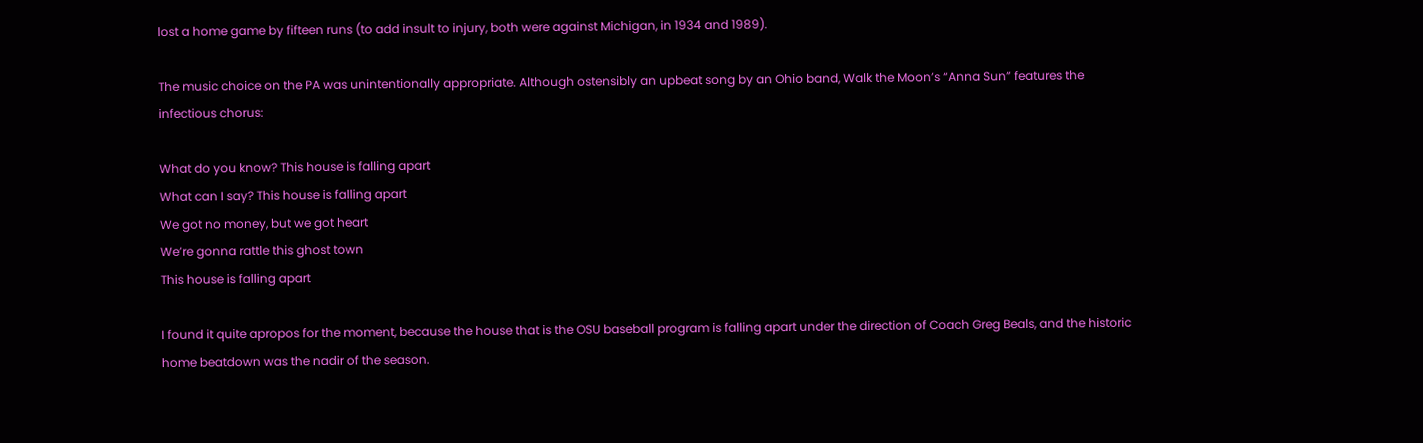lost a home game by fifteen runs (to add insult to injury, both were against Michigan, in 1934 and 1989).

The music choice on the PA was unintentionally appropriate. Although ostensibly an upbeat song by an Ohio band, Walk the Moon’s “Anna Sun” features the infectious chorus:

What do you know? This house is falling apart
What can I say? This house is falling apart
We got no money, but we got heart
We’re gonna rattle this ghost town
This house is falling apart

I found it quite apropos for the moment, because the house that is the OSU baseball program is falling apart under the direction of Coach Greg Beals, and the historic home beatdown was the nadir of the season.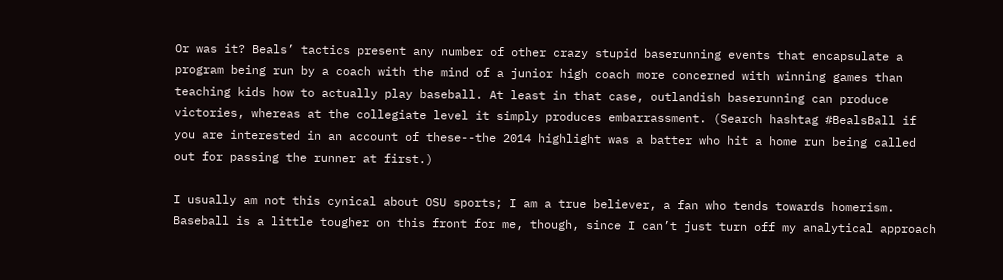Or was it? Beals’ tactics present any number of other crazy stupid baserunning events that encapsulate a program being run by a coach with the mind of a junior high coach more concerned with winning games than teaching kids how to actually play baseball. At least in that case, outlandish baserunning can produce victories, whereas at the collegiate level it simply produces embarrassment. (Search hashtag #BealsBall if you are interested in an account of these--the 2014 highlight was a batter who hit a home run being called out for passing the runner at first.)

I usually am not this cynical about OSU sports; I am a true believer, a fan who tends towards homerism. Baseball is a little tougher on this front for me, though, since I can’t just turn off my analytical approach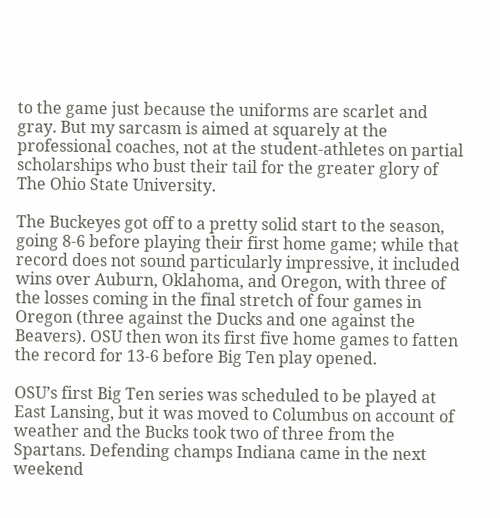to the game just because the uniforms are scarlet and gray. But my sarcasm is aimed at squarely at the professional coaches, not at the student-athletes on partial scholarships who bust their tail for the greater glory of The Ohio State University.

The Buckeyes got off to a pretty solid start to the season, going 8-6 before playing their first home game; while that record does not sound particularly impressive, it included wins over Auburn, Oklahoma, and Oregon, with three of the losses coming in the final stretch of four games in Oregon (three against the Ducks and one against the Beavers). OSU then won its first five home games to fatten the record for 13-6 before Big Ten play opened.

OSU’s first Big Ten series was scheduled to be played at East Lansing, but it was moved to Columbus on account of weather and the Bucks took two of three from the Spartans. Defending champs Indiana came in the next weekend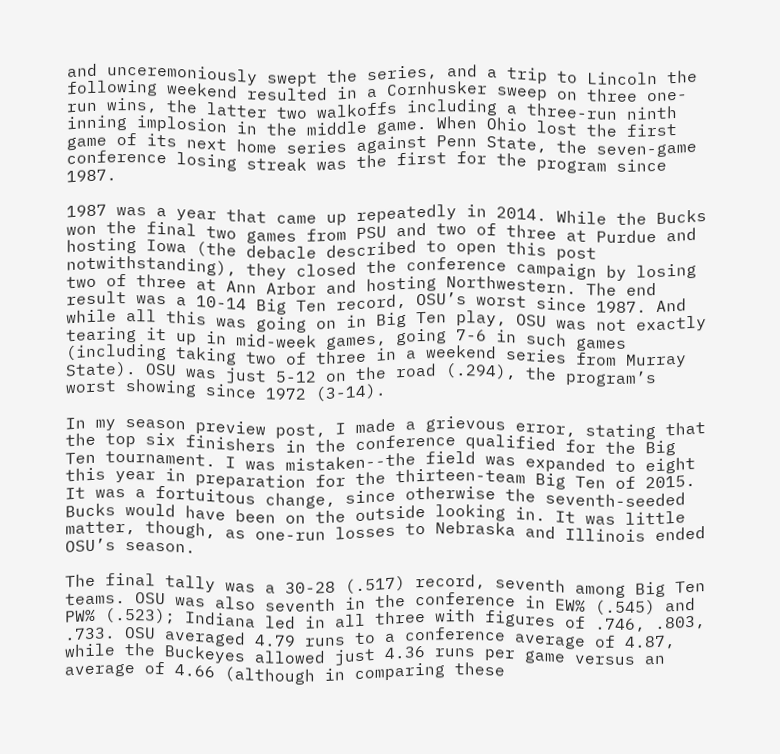and unceremoniously swept the series, and a trip to Lincoln the following weekend resulted in a Cornhusker sweep on three one-run wins, the latter two walkoffs including a three-run ninth inning implosion in the middle game. When Ohio lost the first game of its next home series against Penn State, the seven-game conference losing streak was the first for the program since 1987.

1987 was a year that came up repeatedly in 2014. While the Bucks won the final two games from PSU and two of three at Purdue and hosting Iowa (the debacle described to open this post notwithstanding), they closed the conference campaign by losing two of three at Ann Arbor and hosting Northwestern. The end result was a 10-14 Big Ten record, OSU’s worst since 1987. And while all this was going on in Big Ten play, OSU was not exactly tearing it up in mid-week games, going 7-6 in such games (including taking two of three in a weekend series from Murray State). OSU was just 5-12 on the road (.294), the program’s worst showing since 1972 (3-14).

In my season preview post, I made a grievous error, stating that the top six finishers in the conference qualified for the Big Ten tournament. I was mistaken--the field was expanded to eight this year in preparation for the thirteen-team Big Ten of 2015. It was a fortuitous change, since otherwise the seventh-seeded Bucks would have been on the outside looking in. It was little matter, though, as one-run losses to Nebraska and Illinois ended OSU’s season.

The final tally was a 30-28 (.517) record, seventh among Big Ten teams. OSU was also seventh in the conference in EW% (.545) and PW% (.523); Indiana led in all three with figures of .746, .803, .733. OSU averaged 4.79 runs to a conference average of 4.87, while the Buckeyes allowed just 4.36 runs per game versus an average of 4.66 (although in comparing these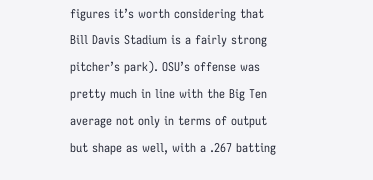figures it’s worth considering that Bill Davis Stadium is a fairly strong pitcher’s park). OSU’s offense was pretty much in line with the Big Ten average not only in terms of output but shape as well, with a .267 batting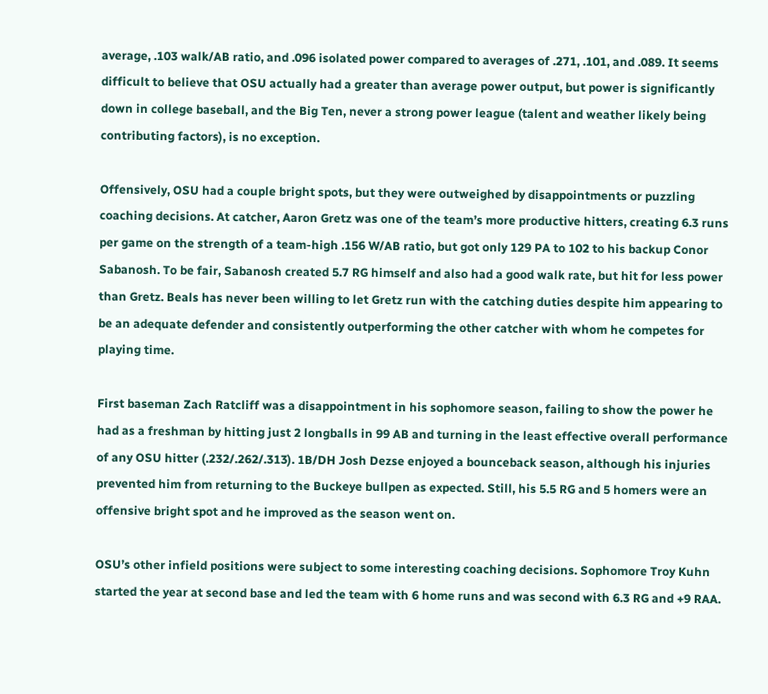average, .103 walk/AB ratio, and .096 isolated power compared to averages of .271, .101, and .089. It seems difficult to believe that OSU actually had a greater than average power output, but power is significantly down in college baseball, and the Big Ten, never a strong power league (talent and weather likely being contributing factors), is no exception.

Offensively, OSU had a couple bright spots, but they were outweighed by disappointments or puzzling coaching decisions. At catcher, Aaron Gretz was one of the team’s more productive hitters, creating 6.3 runs per game on the strength of a team-high .156 W/AB ratio, but got only 129 PA to 102 to his backup Conor Sabanosh. To be fair, Sabanosh created 5.7 RG himself and also had a good walk rate, but hit for less power than Gretz. Beals has never been willing to let Gretz run with the catching duties despite him appearing to be an adequate defender and consistently outperforming the other catcher with whom he competes for playing time.

First baseman Zach Ratcliff was a disappointment in his sophomore season, failing to show the power he had as a freshman by hitting just 2 longballs in 99 AB and turning in the least effective overall performance of any OSU hitter (.232/.262/.313). 1B/DH Josh Dezse enjoyed a bounceback season, although his injuries prevented him from returning to the Buckeye bullpen as expected. Still, his 5.5 RG and 5 homers were an offensive bright spot and he improved as the season went on.

OSU’s other infield positions were subject to some interesting coaching decisions. Sophomore Troy Kuhn started the year at second base and led the team with 6 home runs and was second with 6.3 RG and +9 RAA.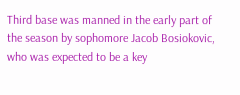Third base was manned in the early part of the season by sophomore Jacob Bosiokovic, who was expected to be a key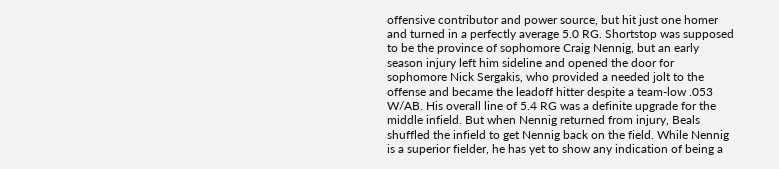offensive contributor and power source, but hit just one homer and turned in a perfectly average 5.0 RG. Shortstop was supposed to be the province of sophomore Craig Nennig, but an early season injury left him sideline and opened the door for sophomore Nick Sergakis, who provided a needed jolt to the offense and became the leadoff hitter despite a team-low .053 W/AB. His overall line of 5.4 RG was a definite upgrade for the middle infield. But when Nennig returned from injury, Beals shuffled the infield to get Nennig back on the field. While Nennig is a superior fielder, he has yet to show any indication of being a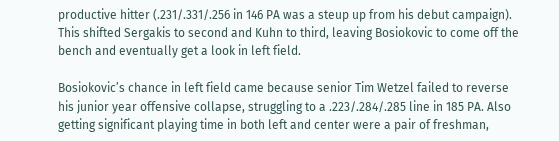productive hitter (.231/.331/.256 in 146 PA was a steup up from his debut campaign). This shifted Sergakis to second and Kuhn to third, leaving Bosiokovic to come off the bench and eventually get a look in left field.

Bosiokovic’s chance in left field came because senior Tim Wetzel failed to reverse his junior year offensive collapse, struggling to a .223/.284/.285 line in 185 PA. Also getting significant playing time in both left and center were a pair of freshman,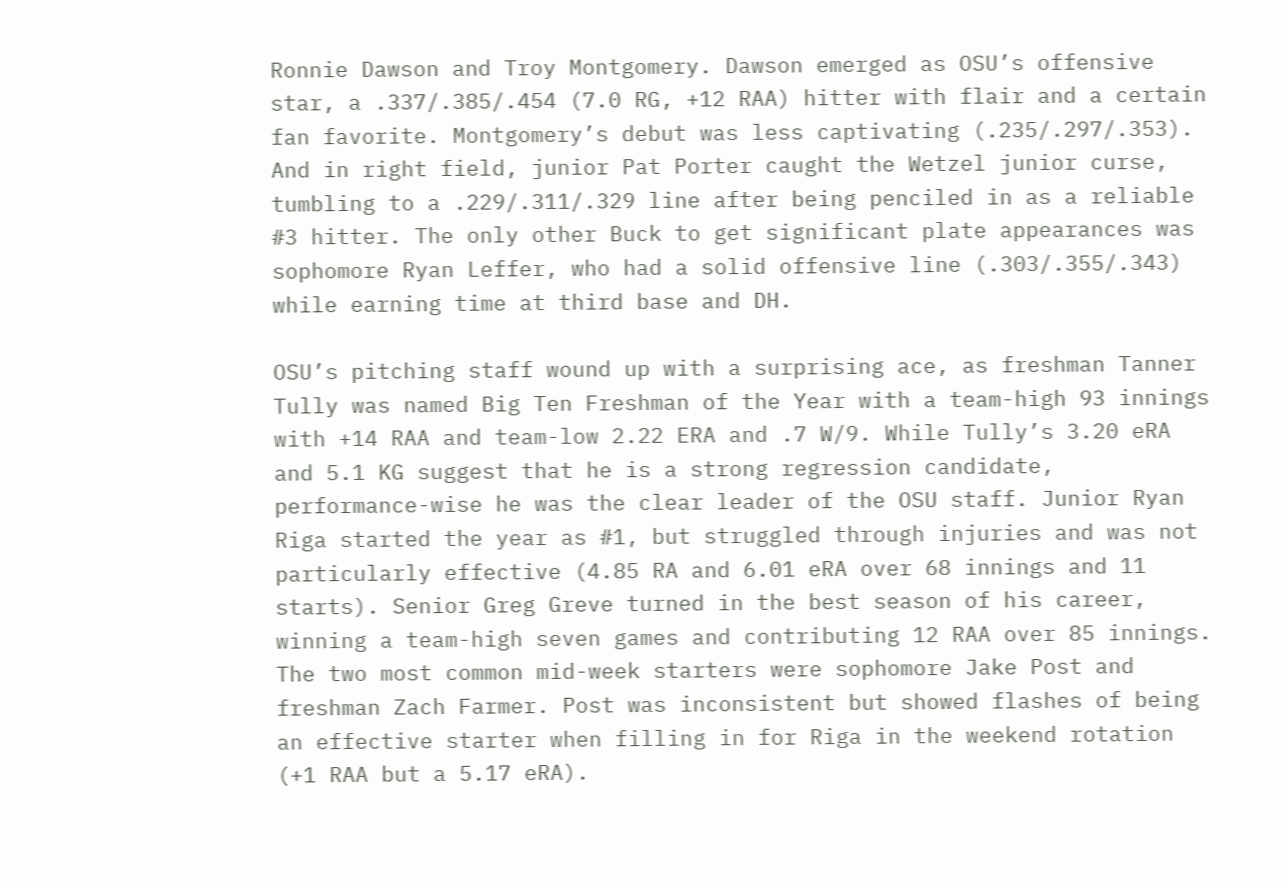Ronnie Dawson and Troy Montgomery. Dawson emerged as OSU’s offensive star, a .337/.385/.454 (7.0 RG, +12 RAA) hitter with flair and a certain fan favorite. Montgomery’s debut was less captivating (.235/.297/.353). And in right field, junior Pat Porter caught the Wetzel junior curse, tumbling to a .229/.311/.329 line after being penciled in as a reliable #3 hitter. The only other Buck to get significant plate appearances was sophomore Ryan Leffer, who had a solid offensive line (.303/.355/.343) while earning time at third base and DH.

OSU’s pitching staff wound up with a surprising ace, as freshman Tanner Tully was named Big Ten Freshman of the Year with a team-high 93 innings with +14 RAA and team-low 2.22 ERA and .7 W/9. While Tully’s 3.20 eRA and 5.1 KG suggest that he is a strong regression candidate, performance-wise he was the clear leader of the OSU staff. Junior Ryan Riga started the year as #1, but struggled through injuries and was not particularly effective (4.85 RA and 6.01 eRA over 68 innings and 11 starts). Senior Greg Greve turned in the best season of his career, winning a team-high seven games and contributing 12 RAA over 85 innings. The two most common mid-week starters were sophomore Jake Post and freshman Zach Farmer. Post was inconsistent but showed flashes of being an effective starter when filling in for Riga in the weekend rotation (+1 RAA but a 5.17 eRA).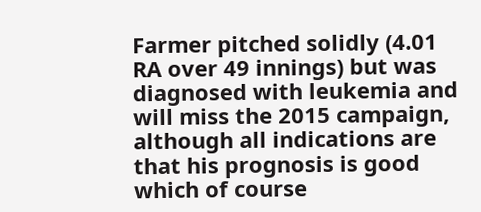Farmer pitched solidly (4.01 RA over 49 innings) but was diagnosed with leukemia and will miss the 2015 campaign, although all indications are that his prognosis is good which of course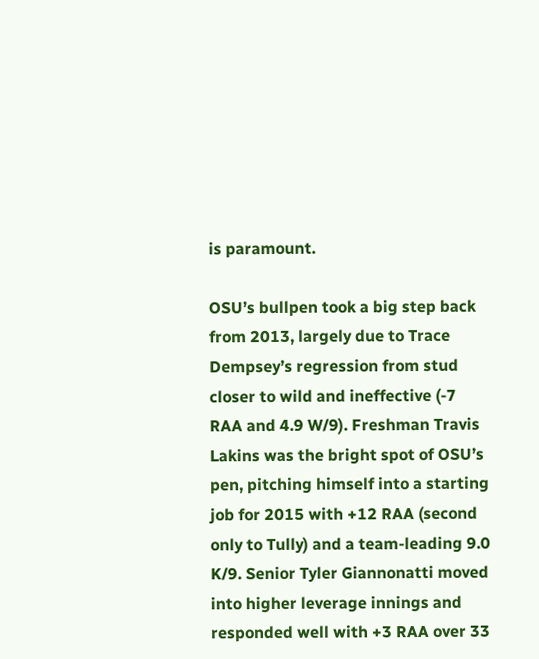is paramount.

OSU’s bullpen took a big step back from 2013, largely due to Trace Dempsey’s regression from stud closer to wild and ineffective (-7 RAA and 4.9 W/9). Freshman Travis Lakins was the bright spot of OSU’s pen, pitching himself into a starting job for 2015 with +12 RAA (second only to Tully) and a team-leading 9.0 K/9. Senior Tyler Giannonatti moved into higher leverage innings and responded well with +3 RAA over 33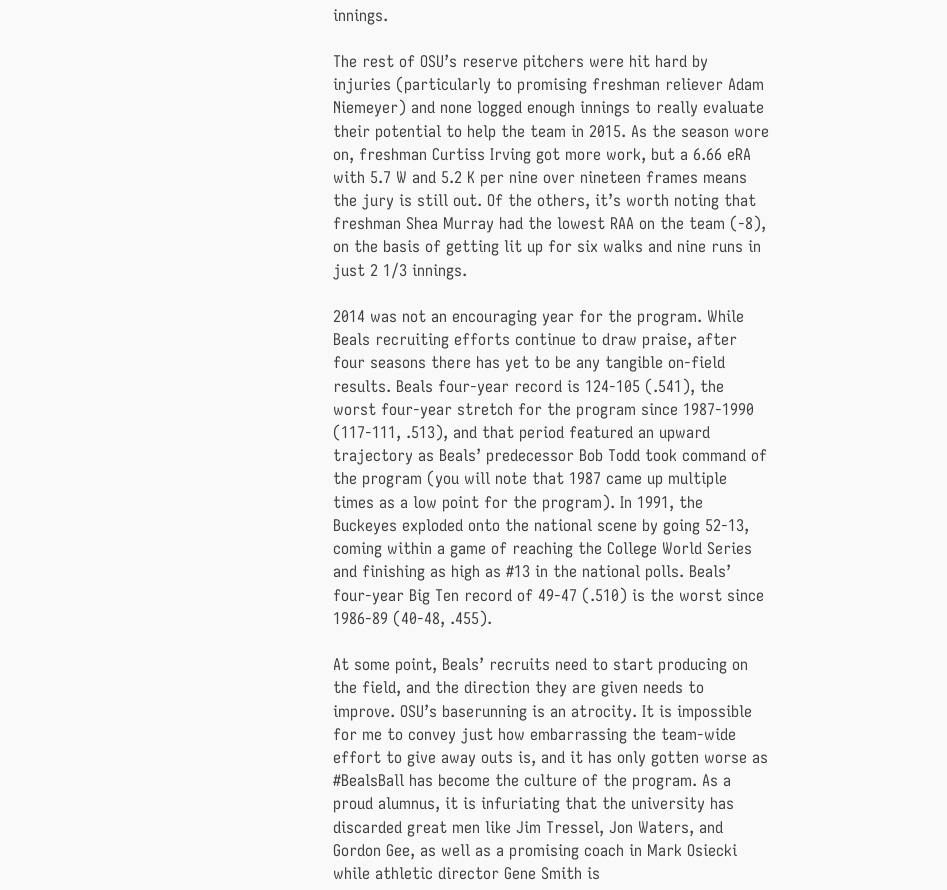innings.

The rest of OSU’s reserve pitchers were hit hard by injuries (particularly to promising freshman reliever Adam Niemeyer) and none logged enough innings to really evaluate their potential to help the team in 2015. As the season wore on, freshman Curtiss Irving got more work, but a 6.66 eRA with 5.7 W and 5.2 K per nine over nineteen frames means the jury is still out. Of the others, it’s worth noting that freshman Shea Murray had the lowest RAA on the team (-8), on the basis of getting lit up for six walks and nine runs in just 2 1/3 innings.

2014 was not an encouraging year for the program. While Beals recruiting efforts continue to draw praise, after four seasons there has yet to be any tangible on-field results. Beals four-year record is 124-105 (.541), the worst four-year stretch for the program since 1987-1990 (117-111, .513), and that period featured an upward trajectory as Beals’ predecessor Bob Todd took command of the program (you will note that 1987 came up multiple times as a low point for the program). In 1991, the Buckeyes exploded onto the national scene by going 52-13, coming within a game of reaching the College World Series and finishing as high as #13 in the national polls. Beals’ four-year Big Ten record of 49-47 (.510) is the worst since 1986-89 (40-48, .455).

At some point, Beals’ recruits need to start producing on the field, and the direction they are given needs to improve. OSU’s baserunning is an atrocity. It is impossible for me to convey just how embarrassing the team-wide effort to give away outs is, and it has only gotten worse as #BealsBall has become the culture of the program. As a proud alumnus, it is infuriating that the university has discarded great men like Jim Tressel, Jon Waters, and Gordon Gee, as well as a promising coach in Mark Osiecki while athletic director Gene Smith is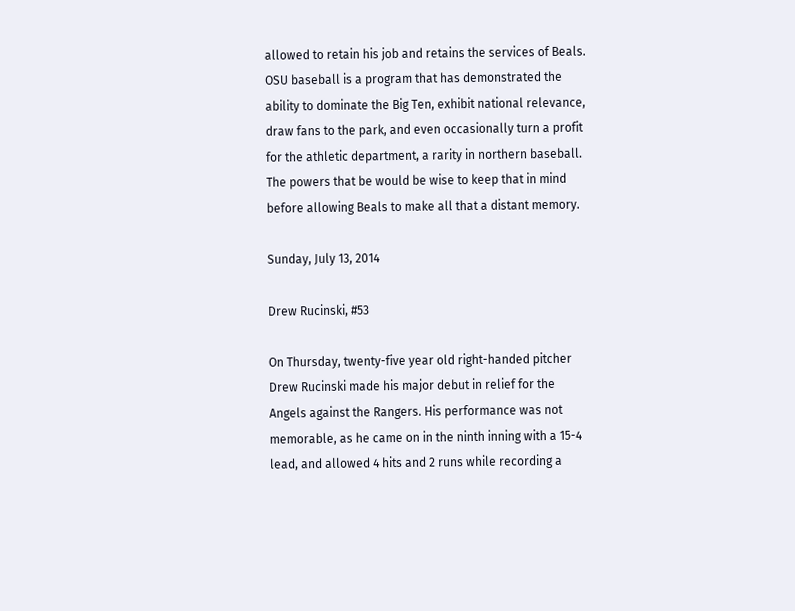allowed to retain his job and retains the services of Beals. OSU baseball is a program that has demonstrated the ability to dominate the Big Ten, exhibit national relevance, draw fans to the park, and even occasionally turn a profit for the athletic department, a rarity in northern baseball. The powers that be would be wise to keep that in mind before allowing Beals to make all that a distant memory.

Sunday, July 13, 2014

Drew Rucinski, #53

On Thursday, twenty-five year old right-handed pitcher Drew Rucinski made his major debut in relief for the Angels against the Rangers. His performance was not memorable, as he came on in the ninth inning with a 15-4 lead, and allowed 4 hits and 2 runs while recording a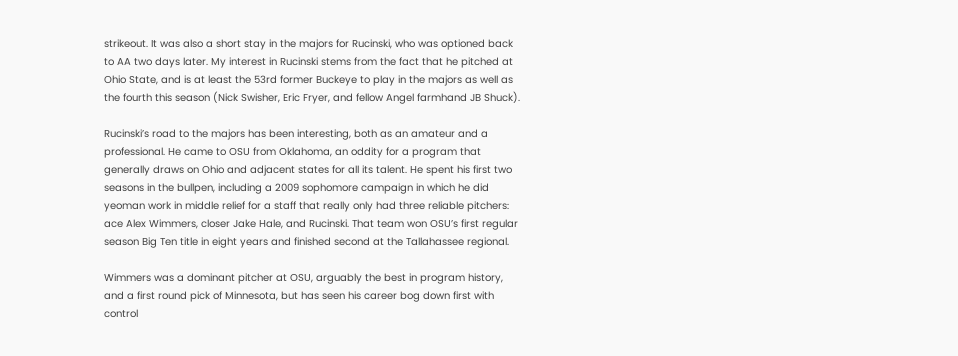strikeout. It was also a short stay in the majors for Rucinski, who was optioned back to AA two days later. My interest in Rucinski stems from the fact that he pitched at Ohio State, and is at least the 53rd former Buckeye to play in the majors as well as the fourth this season (Nick Swisher, Eric Fryer, and fellow Angel farmhand JB Shuck).

Rucinski’s road to the majors has been interesting, both as an amateur and a professional. He came to OSU from Oklahoma, an oddity for a program that generally draws on Ohio and adjacent states for all its talent. He spent his first two seasons in the bullpen, including a 2009 sophomore campaign in which he did yeoman work in middle relief for a staff that really only had three reliable pitchers: ace Alex Wimmers, closer Jake Hale, and Rucinski. That team won OSU’s first regular season Big Ten title in eight years and finished second at the Tallahassee regional.

Wimmers was a dominant pitcher at OSU, arguably the best in program history, and a first round pick of Minnesota, but has seen his career bog down first with control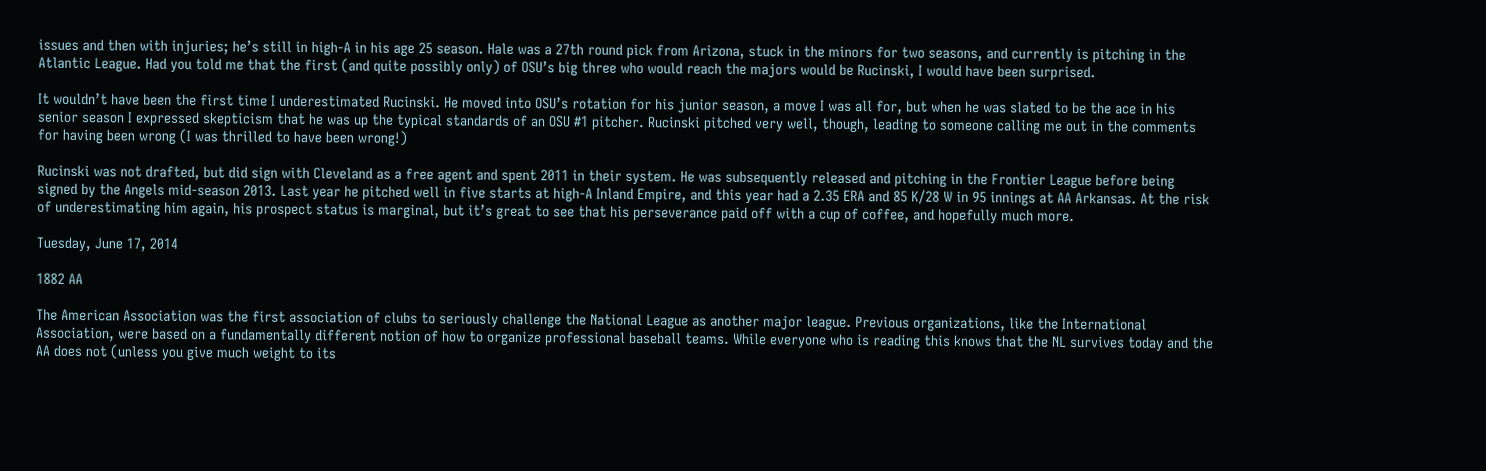issues and then with injuries; he’s still in high-A in his age 25 season. Hale was a 27th round pick from Arizona, stuck in the minors for two seasons, and currently is pitching in the Atlantic League. Had you told me that the first (and quite possibly only) of OSU’s big three who would reach the majors would be Rucinski, I would have been surprised.

It wouldn’t have been the first time I underestimated Rucinski. He moved into OSU’s rotation for his junior season, a move I was all for, but when he was slated to be the ace in his senior season I expressed skepticism that he was up the typical standards of an OSU #1 pitcher. Rucinski pitched very well, though, leading to someone calling me out in the comments for having been wrong (I was thrilled to have been wrong!)

Rucinski was not drafted, but did sign with Cleveland as a free agent and spent 2011 in their system. He was subsequently released and pitching in the Frontier League before being signed by the Angels mid-season 2013. Last year he pitched well in five starts at high-A Inland Empire, and this year had a 2.35 ERA and 85 K/28 W in 95 innings at AA Arkansas. At the risk of underestimating him again, his prospect status is marginal, but it’s great to see that his perseverance paid off with a cup of coffee, and hopefully much more.

Tuesday, June 17, 2014

1882 AA

The American Association was the first association of clubs to seriously challenge the National League as another major league. Previous organizations, like the International Association, were based on a fundamentally different notion of how to organize professional baseball teams. While everyone who is reading this knows that the NL survives today and the AA does not (unless you give much weight to its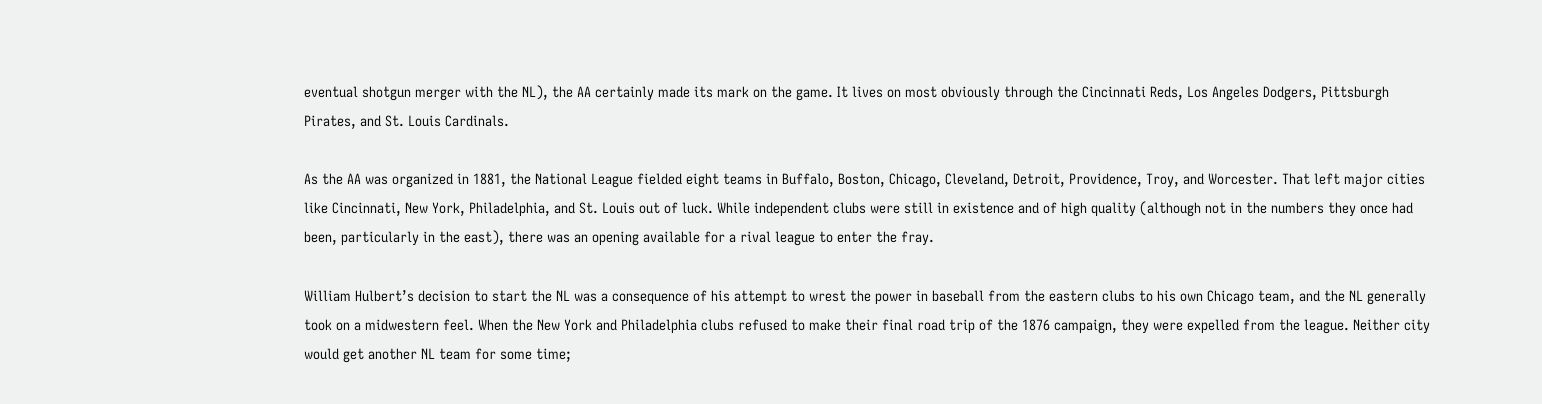eventual shotgun merger with the NL), the AA certainly made its mark on the game. It lives on most obviously through the Cincinnati Reds, Los Angeles Dodgers, Pittsburgh Pirates, and St. Louis Cardinals.

As the AA was organized in 1881, the National League fielded eight teams in Buffalo, Boston, Chicago, Cleveland, Detroit, Providence, Troy, and Worcester. That left major cities like Cincinnati, New York, Philadelphia, and St. Louis out of luck. While independent clubs were still in existence and of high quality (although not in the numbers they once had been, particularly in the east), there was an opening available for a rival league to enter the fray.

William Hulbert’s decision to start the NL was a consequence of his attempt to wrest the power in baseball from the eastern clubs to his own Chicago team, and the NL generally took on a midwestern feel. When the New York and Philadelphia clubs refused to make their final road trip of the 1876 campaign, they were expelled from the league. Neither city would get another NL team for some time;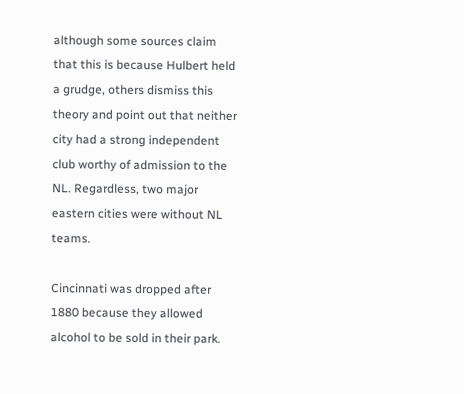although some sources claim that this is because Hulbert held a grudge, others dismiss this theory and point out that neither city had a strong independent club worthy of admission to the NL. Regardless, two major eastern cities were without NL teams.

Cincinnati was dropped after 1880 because they allowed alcohol to be sold in their park.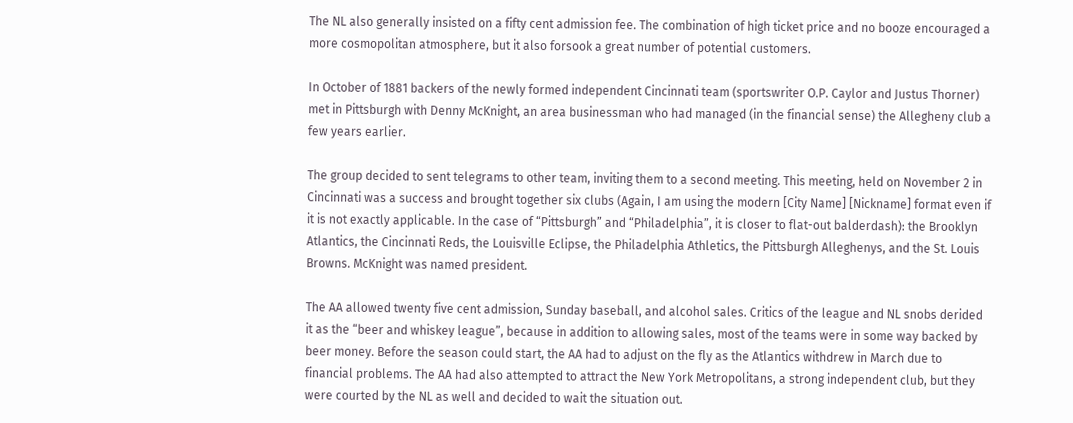The NL also generally insisted on a fifty cent admission fee. The combination of high ticket price and no booze encouraged a more cosmopolitan atmosphere, but it also forsook a great number of potential customers.

In October of 1881 backers of the newly formed independent Cincinnati team (sportswriter O.P. Caylor and Justus Thorner) met in Pittsburgh with Denny McKnight, an area businessman who had managed (in the financial sense) the Allegheny club a few years earlier.

The group decided to sent telegrams to other team, inviting them to a second meeting. This meeting, held on November 2 in Cincinnati was a success and brought together six clubs (Again, I am using the modern [City Name] [Nickname] format even if it is not exactly applicable. In the case of “Pittsburgh” and “Philadelphia”, it is closer to flat-out balderdash): the Brooklyn Atlantics, the Cincinnati Reds, the Louisville Eclipse, the Philadelphia Athletics, the Pittsburgh Alleghenys, and the St. Louis Browns. McKnight was named president.

The AA allowed twenty five cent admission, Sunday baseball, and alcohol sales. Critics of the league and NL snobs derided it as the “beer and whiskey league”, because in addition to allowing sales, most of the teams were in some way backed by beer money. Before the season could start, the AA had to adjust on the fly as the Atlantics withdrew in March due to financial problems. The AA had also attempted to attract the New York Metropolitans, a strong independent club, but they were courted by the NL as well and decided to wait the situation out.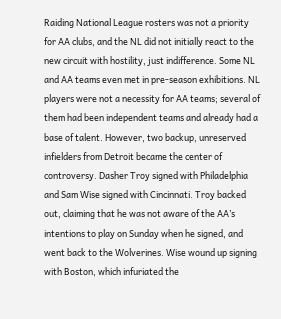Raiding National League rosters was not a priority for AA clubs, and the NL did not initially react to the new circuit with hostility, just indifference. Some NL and AA teams even met in pre-season exhibitions. NL players were not a necessity for AA teams; several of them had been independent teams and already had a base of talent. However, two backup, unreserved infielders from Detroit became the center of controversy. Dasher Troy signed with Philadelphia and Sam Wise signed with Cincinnati. Troy backed out, claiming that he was not aware of the AA’s intentions to play on Sunday when he signed, and went back to the Wolverines. Wise wound up signing with Boston, which infuriated the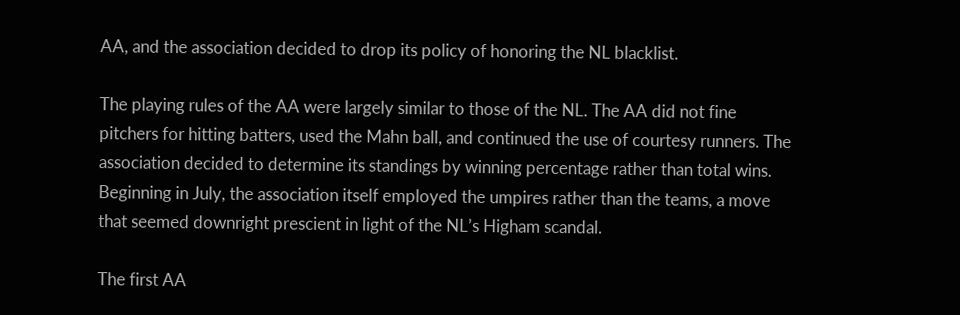AA, and the association decided to drop its policy of honoring the NL blacklist.

The playing rules of the AA were largely similar to those of the NL. The AA did not fine pitchers for hitting batters, used the Mahn ball, and continued the use of courtesy runners. The association decided to determine its standings by winning percentage rather than total wins. Beginning in July, the association itself employed the umpires rather than the teams, a move that seemed downright prescient in light of the NL’s Higham scandal.

The first AA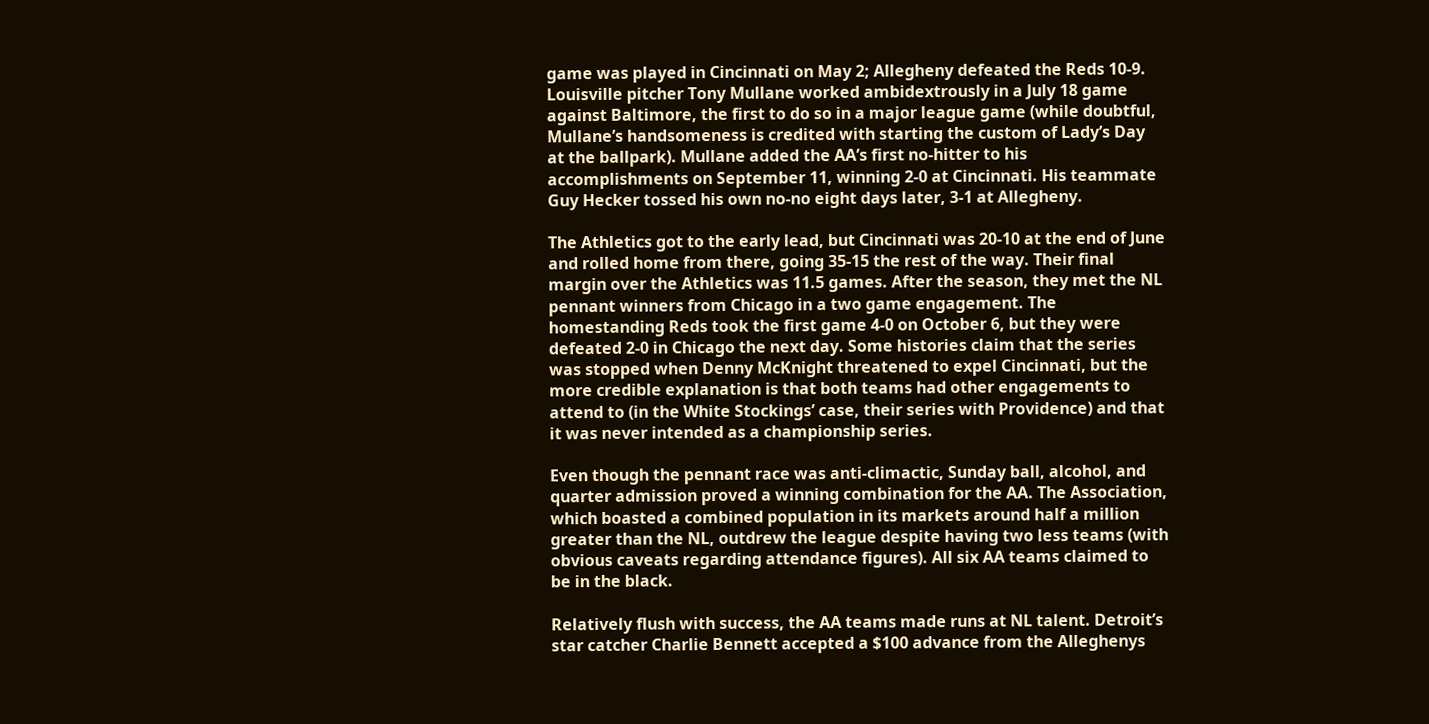game was played in Cincinnati on May 2; Allegheny defeated the Reds 10-9. Louisville pitcher Tony Mullane worked ambidextrously in a July 18 game against Baltimore, the first to do so in a major league game (while doubtful, Mullane’s handsomeness is credited with starting the custom of Lady’s Day at the ballpark). Mullane added the AA’s first no-hitter to his accomplishments on September 11, winning 2-0 at Cincinnati. His teammate Guy Hecker tossed his own no-no eight days later, 3-1 at Allegheny.

The Athletics got to the early lead, but Cincinnati was 20-10 at the end of June and rolled home from there, going 35-15 the rest of the way. Their final margin over the Athletics was 11.5 games. After the season, they met the NL pennant winners from Chicago in a two game engagement. The homestanding Reds took the first game 4-0 on October 6, but they were defeated 2-0 in Chicago the next day. Some histories claim that the series was stopped when Denny McKnight threatened to expel Cincinnati, but the more credible explanation is that both teams had other engagements to attend to (in the White Stockings’ case, their series with Providence) and that it was never intended as a championship series.

Even though the pennant race was anti-climactic, Sunday ball, alcohol, and quarter admission proved a winning combination for the AA. The Association, which boasted a combined population in its markets around half a million greater than the NL, outdrew the league despite having two less teams (with obvious caveats regarding attendance figures). All six AA teams claimed to be in the black.

Relatively flush with success, the AA teams made runs at NL talent. Detroit’s star catcher Charlie Bennett accepted a $100 advance from the Alleghenys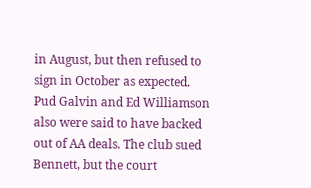in August, but then refused to sign in October as expected. Pud Galvin and Ed Williamson also were said to have backed out of AA deals. The club sued Bennett, but the court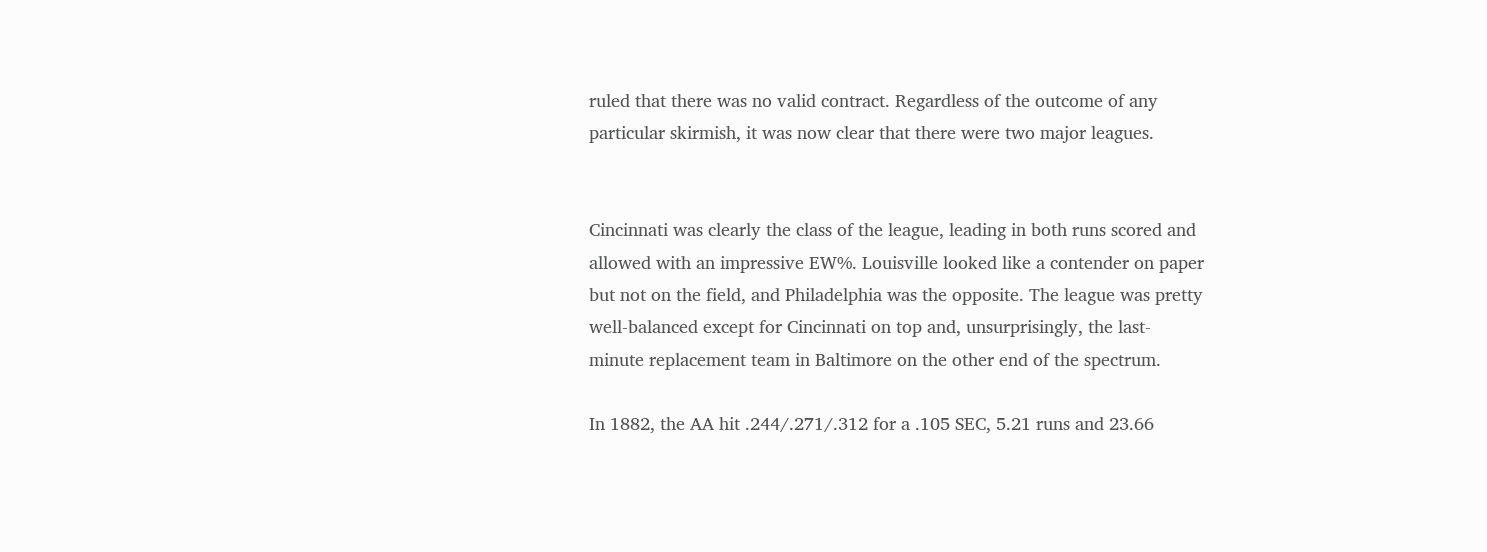ruled that there was no valid contract. Regardless of the outcome of any particular skirmish, it was now clear that there were two major leagues.


Cincinnati was clearly the class of the league, leading in both runs scored and allowed with an impressive EW%. Louisville looked like a contender on paper but not on the field, and Philadelphia was the opposite. The league was pretty well-balanced except for Cincinnati on top and, unsurprisingly, the last-minute replacement team in Baltimore on the other end of the spectrum.

In 1882, the AA hit .244/.271/.312 for a .105 SEC, 5.21 runs and 23.66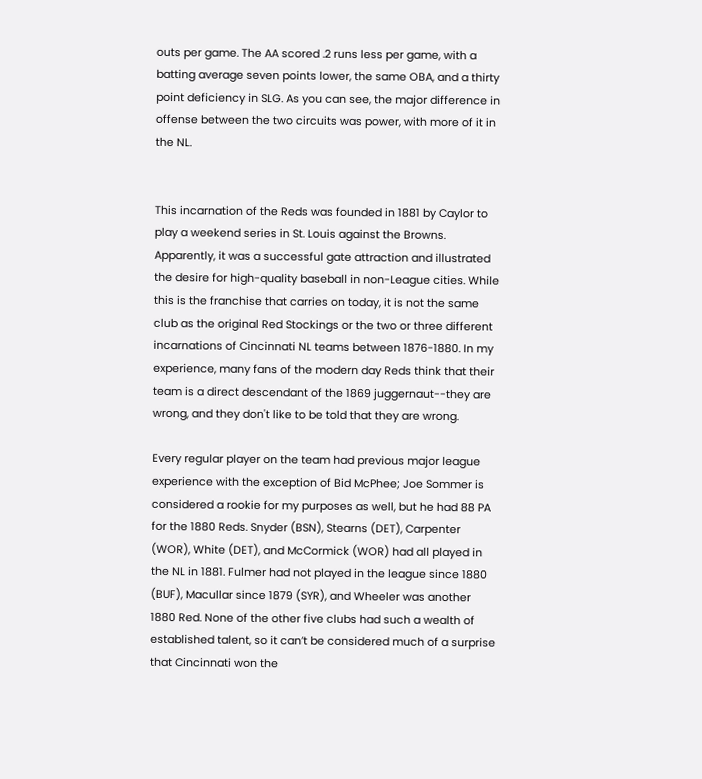outs per game. The AA scored .2 runs less per game, with a batting average seven points lower, the same OBA, and a thirty point deficiency in SLG. As you can see, the major difference in offense between the two circuits was power, with more of it in the NL.


This incarnation of the Reds was founded in 1881 by Caylor to play a weekend series in St. Louis against the Browns. Apparently, it was a successful gate attraction and illustrated the desire for high-quality baseball in non-League cities. While this is the franchise that carries on today, it is not the same club as the original Red Stockings or the two or three different incarnations of Cincinnati NL teams between 1876-1880. In my experience, many fans of the modern day Reds think that their team is a direct descendant of the 1869 juggernaut--they are wrong, and they don't like to be told that they are wrong.

Every regular player on the team had previous major league experience with the exception of Bid McPhee; Joe Sommer is considered a rookie for my purposes as well, but he had 88 PA for the 1880 Reds. Snyder (BSN), Stearns (DET), Carpenter (WOR), White (DET), and McCormick (WOR) had all played in the NL in 1881. Fulmer had not played in the league since 1880 (BUF), Macullar since 1879 (SYR), and Wheeler was another 1880 Red. None of the other five clubs had such a wealth of established talent, so it can’t be considered much of a surprise that Cincinnati won the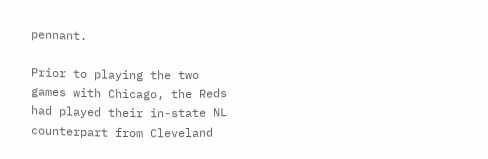pennant.

Prior to playing the two games with Chicago, the Reds had played their in-state NL counterpart from Cleveland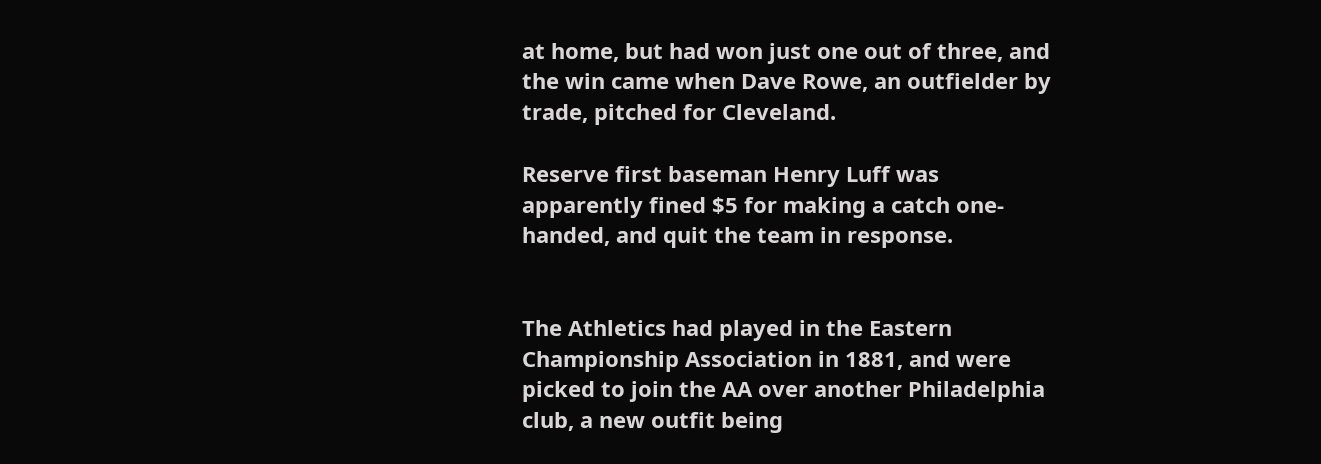at home, but had won just one out of three, and the win came when Dave Rowe, an outfielder by trade, pitched for Cleveland.

Reserve first baseman Henry Luff was apparently fined $5 for making a catch one-handed, and quit the team in response.


The Athletics had played in the Eastern Championship Association in 1881, and were picked to join the AA over another Philadelphia club, a new outfit being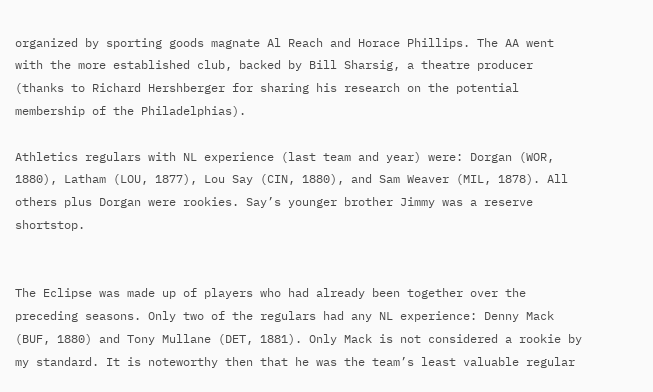organized by sporting goods magnate Al Reach and Horace Phillips. The AA went with the more established club, backed by Bill Sharsig, a theatre producer (thanks to Richard Hershberger for sharing his research on the potential membership of the Philadelphias).

Athletics regulars with NL experience (last team and year) were: Dorgan (WOR, 1880), Latham (LOU, 1877), Lou Say (CIN, 1880), and Sam Weaver (MIL, 1878). All others plus Dorgan were rookies. Say’s younger brother Jimmy was a reserve shortstop.


The Eclipse was made up of players who had already been together over the preceding seasons. Only two of the regulars had any NL experience: Denny Mack (BUF, 1880) and Tony Mullane (DET, 1881). Only Mack is not considered a rookie by my standard. It is noteworthy then that he was the team’s least valuable regular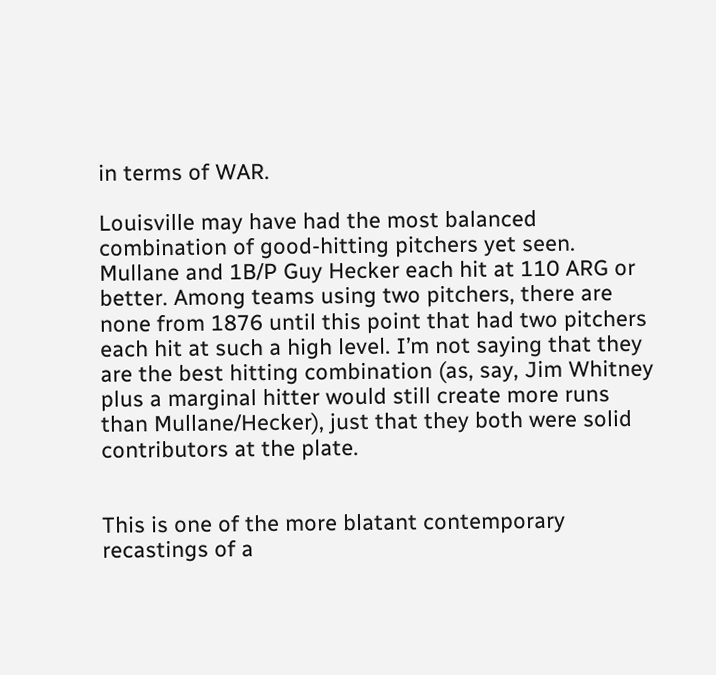in terms of WAR.

Louisville may have had the most balanced combination of good-hitting pitchers yet seen. Mullane and 1B/P Guy Hecker each hit at 110 ARG or better. Among teams using two pitchers, there are none from 1876 until this point that had two pitchers each hit at such a high level. I’m not saying that they are the best hitting combination (as, say, Jim Whitney plus a marginal hitter would still create more runs than Mullane/Hecker), just that they both were solid contributors at the plate.


This is one of the more blatant contemporary recastings of a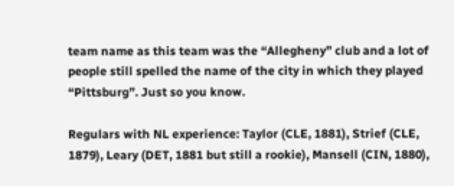team name as this team was the “Allegheny” club and a lot of people still spelled the name of the city in which they played “Pittsburg”. Just so you know.

Regulars with NL experience: Taylor (CLE, 1881), Strief (CLE, 1879), Leary (DET, 1881 but still a rookie), Mansell (CIN, 1880),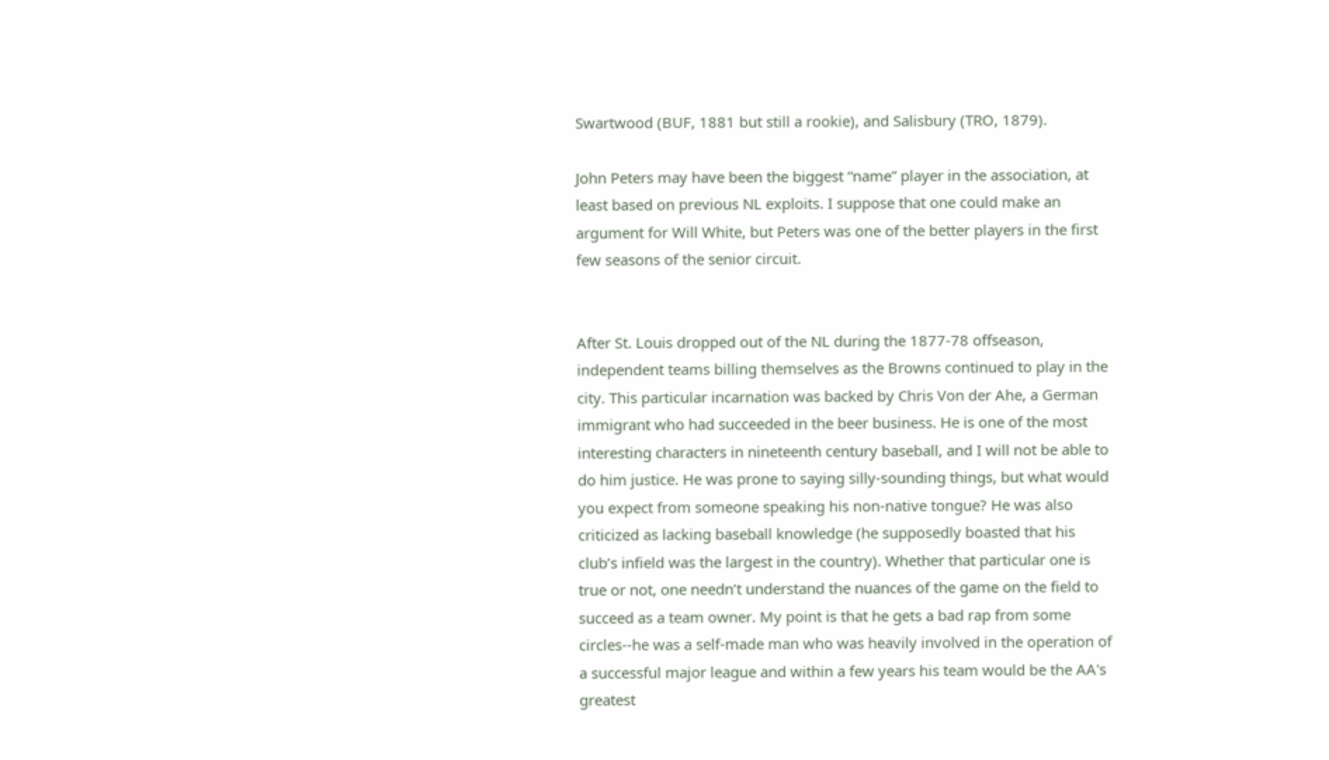Swartwood (BUF, 1881 but still a rookie), and Salisbury (TRO, 1879).

John Peters may have been the biggest “name” player in the association, at least based on previous NL exploits. I suppose that one could make an argument for Will White, but Peters was one of the better players in the first few seasons of the senior circuit.


After St. Louis dropped out of the NL during the 1877-78 offseason, independent teams billing themselves as the Browns continued to play in the city. This particular incarnation was backed by Chris Von der Ahe, a German immigrant who had succeeded in the beer business. He is one of the most interesting characters in nineteenth century baseball, and I will not be able to do him justice. He was prone to saying silly-sounding things, but what would you expect from someone speaking his non-native tongue? He was also criticized as lacking baseball knowledge (he supposedly boasted that his club’s infield was the largest in the country). Whether that particular one is true or not, one needn’t understand the nuances of the game on the field to succeed as a team owner. My point is that he gets a bad rap from some circles--he was a self-made man who was heavily involved in the operation of a successful major league and within a few years his team would be the AA's greatest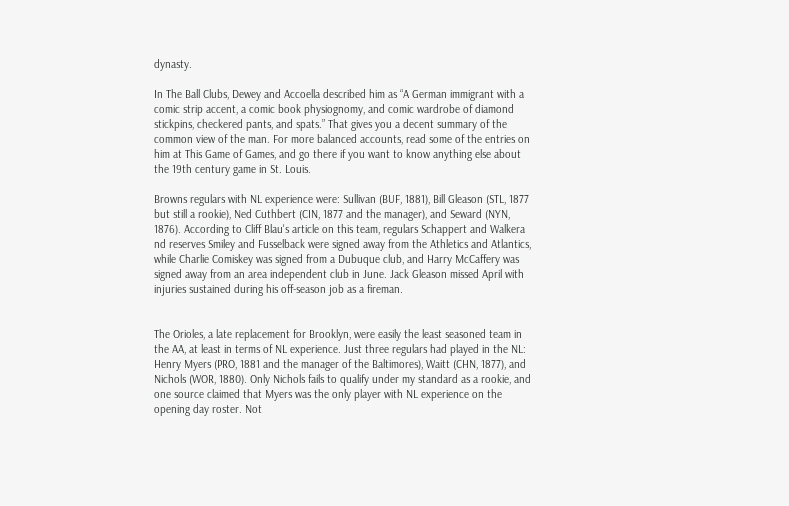dynasty.

In The Ball Clubs, Dewey and Accoella described him as “A German immigrant with a comic strip accent, a comic book physiognomy, and comic wardrobe of diamond stickpins, checkered pants, and spats.” That gives you a decent summary of the common view of the man. For more balanced accounts, read some of the entries on him at This Game of Games, and go there if you want to know anything else about the 19th century game in St. Louis.

Browns regulars with NL experience were: Sullivan (BUF, 1881), Bill Gleason (STL, 1877 but still a rookie), Ned Cuthbert (CIN, 1877 and the manager), and Seward (NYN, 1876). According to Cliff Blau's article on this team, regulars Schappert and Walkera nd reserves Smiley and Fusselback were signed away from the Athletics and Atlantics, while Charlie Comiskey was signed from a Dubuque club, and Harry McCaffery was signed away from an area independent club in June. Jack Gleason missed April with injuries sustained during his off-season job as a fireman.


The Orioles, a late replacement for Brooklyn, were easily the least seasoned team in the AA, at least in terms of NL experience. Just three regulars had played in the NL: Henry Myers (PRO, 1881 and the manager of the Baltimores), Waitt (CHN, 1877), and Nichols (WOR, 1880). Only Nichols fails to qualify under my standard as a rookie, and one source claimed that Myers was the only player with NL experience on the opening day roster. Not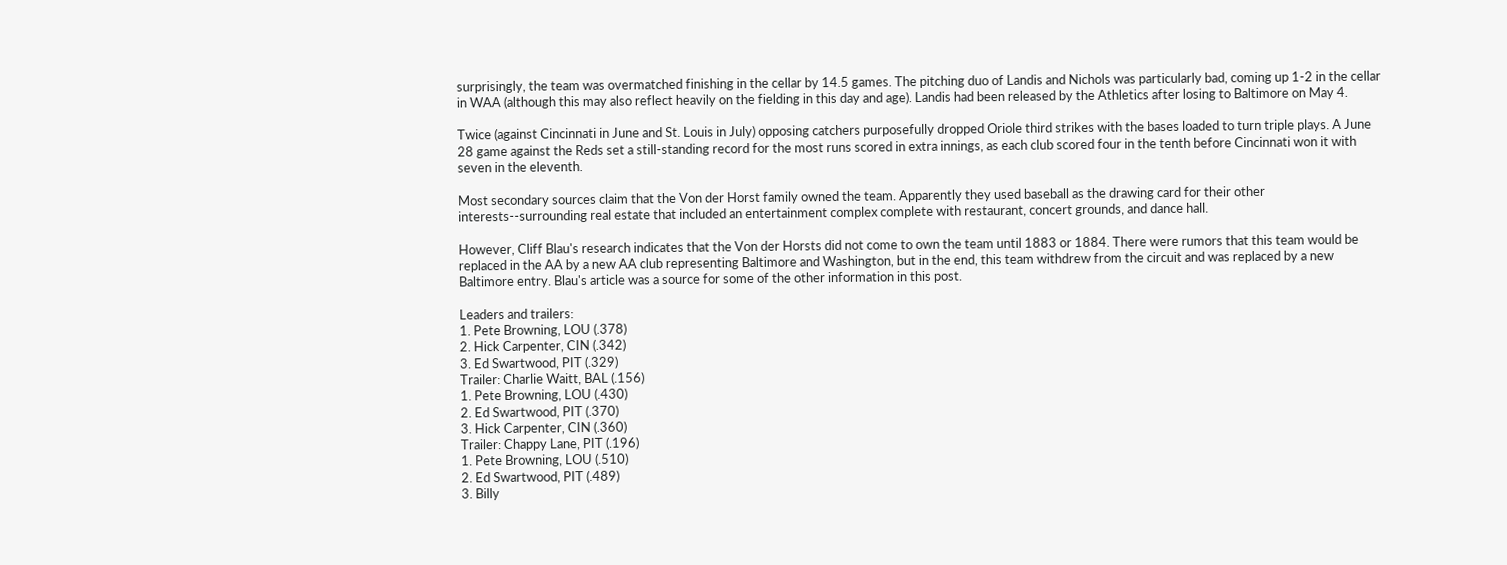surprisingly, the team was overmatched finishing in the cellar by 14.5 games. The pitching duo of Landis and Nichols was particularly bad, coming up 1-2 in the cellar in WAA (although this may also reflect heavily on the fielding in this day and age). Landis had been released by the Athletics after losing to Baltimore on May 4.

Twice (against Cincinnati in June and St. Louis in July) opposing catchers purposefully dropped Oriole third strikes with the bases loaded to turn triple plays. A June 28 game against the Reds set a still-standing record for the most runs scored in extra innings, as each club scored four in the tenth before Cincinnati won it with seven in the eleventh.

Most secondary sources claim that the Von der Horst family owned the team. Apparently they used baseball as the drawing card for their other interests--surrounding real estate that included an entertainment complex complete with restaurant, concert grounds, and dance hall.

However, Cliff Blau's research indicates that the Von der Horsts did not come to own the team until 1883 or 1884. There were rumors that this team would be replaced in the AA by a new AA club representing Baltimore and Washington, but in the end, this team withdrew from the circuit and was replaced by a new Baltimore entry. Blau's article was a source for some of the other information in this post.

Leaders and trailers:
1. Pete Browning, LOU (.378)
2. Hick Carpenter, CIN (.342)
3. Ed Swartwood, PIT (.329)
Trailer: Charlie Waitt, BAL (.156)
1. Pete Browning, LOU (.430)
2. Ed Swartwood, PIT (.370)
3. Hick Carpenter, CIN (.360)
Trailer: Chappy Lane, PIT (.196)
1. Pete Browning, LOU (.510)
2. Ed Swartwood, PIT (.489)
3. Billy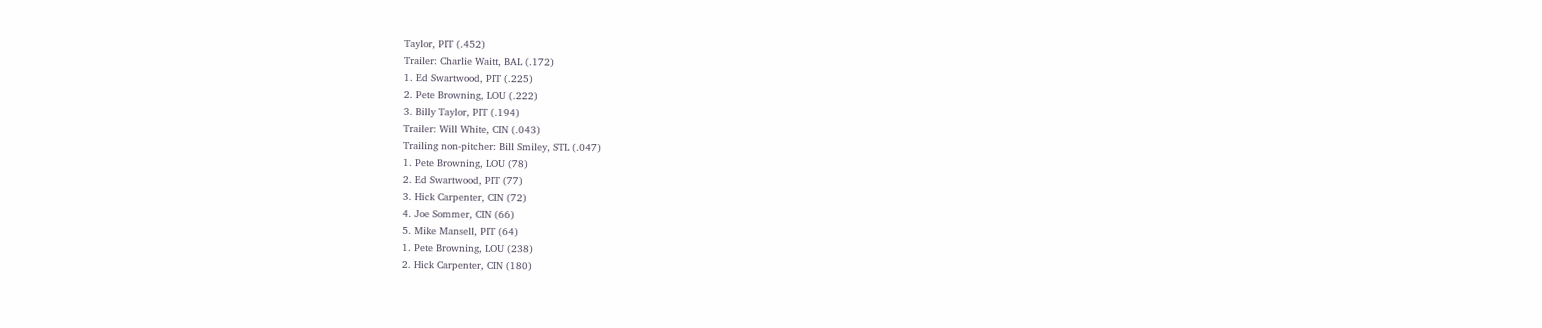Taylor, PIT (.452)
Trailer: Charlie Waitt, BAL (.172)
1. Ed Swartwood, PIT (.225)
2. Pete Browning, LOU (.222)
3. Billy Taylor, PIT (.194)
Trailer: Will White, CIN (.043)
Trailing non-pitcher: Bill Smiley, STL (.047)
1. Pete Browning, LOU (78)
2. Ed Swartwood, PIT (77)
3. Hick Carpenter, CIN (72)
4. Joe Sommer, CIN (66)
5. Mike Mansell, PIT (64)
1. Pete Browning, LOU (238)
2. Hick Carpenter, CIN (180)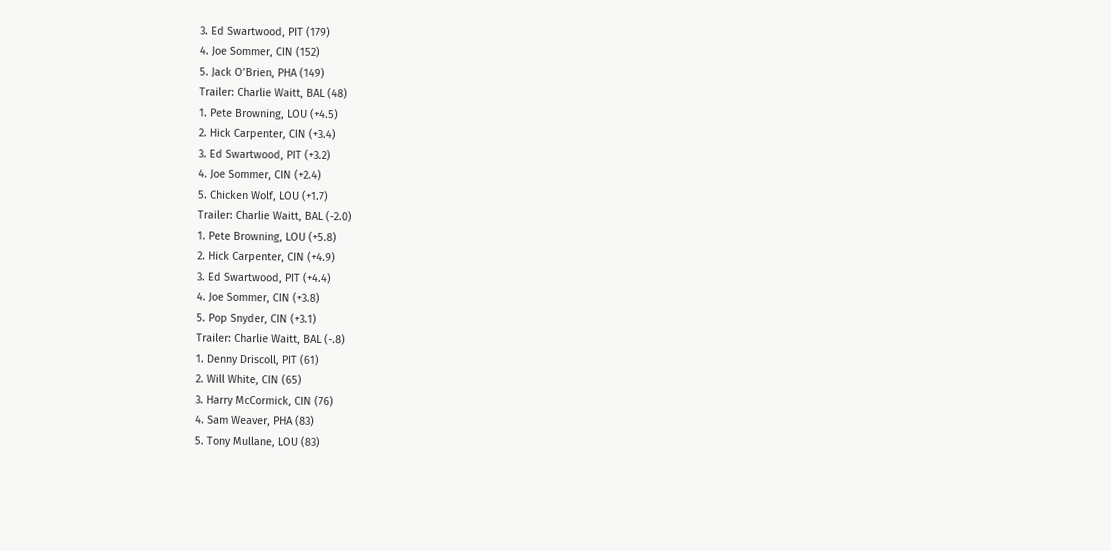3. Ed Swartwood, PIT (179)
4. Joe Sommer, CIN (152)
5. Jack O’Brien, PHA (149)
Trailer: Charlie Waitt, BAL (48)
1. Pete Browning, LOU (+4.5)
2. Hick Carpenter, CIN (+3.4)
3. Ed Swartwood, PIT (+3.2)
4. Joe Sommer, CIN (+2.4)
5. Chicken Wolf, LOU (+1.7)
Trailer: Charlie Waitt, BAL (-2.0)
1. Pete Browning, LOU (+5.8)
2. Hick Carpenter, CIN (+4.9)
3. Ed Swartwood, PIT (+4.4)
4. Joe Sommer, CIN (+3.8)
5. Pop Snyder, CIN (+3.1)
Trailer: Charlie Waitt, BAL (-.8)
1. Denny Driscoll, PIT (61)
2. Will White, CIN (65)
3. Harry McCormick, CIN (76)
4. Sam Weaver, PHA (83)
5. Tony Mullane, LOU (83)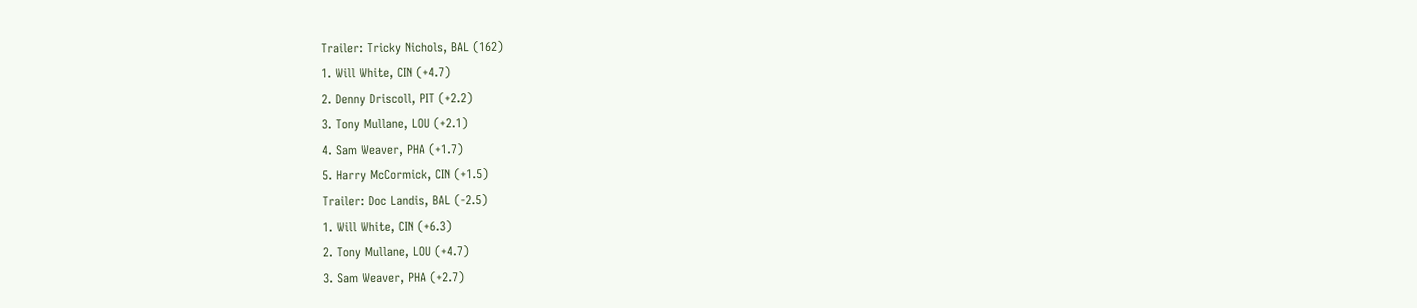Trailer: Tricky Nichols, BAL (162)
1. Will White, CIN (+4.7)
2. Denny Driscoll, PIT (+2.2)
3. Tony Mullane, LOU (+2.1)
4. Sam Weaver, PHA (+1.7)
5. Harry McCormick, CIN (+1.5)
Trailer: Doc Landis, BAL (-2.5)
1. Will White, CIN (+6.3)
2. Tony Mullane, LOU (+4.7)
3. Sam Weaver, PHA (+2.7)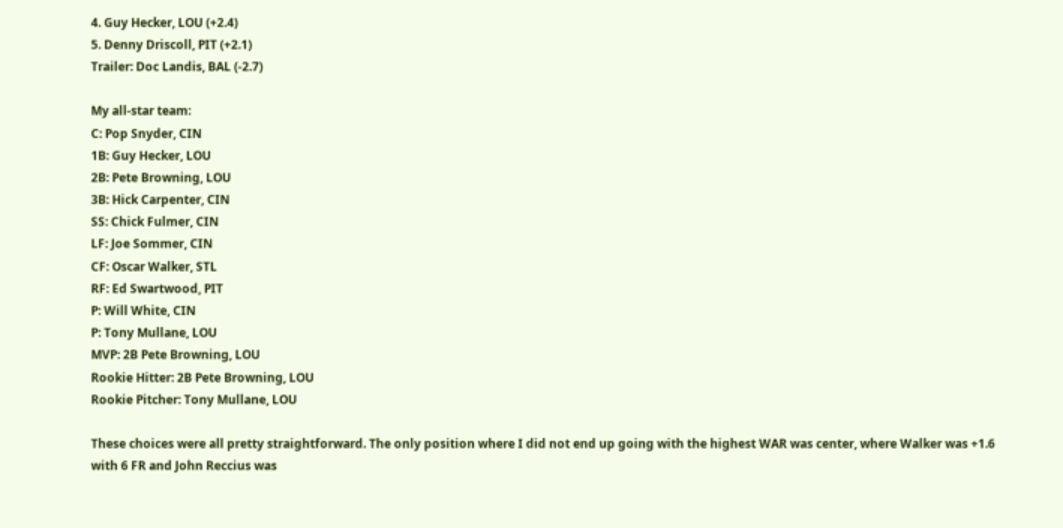4. Guy Hecker, LOU (+2.4)
5. Denny Driscoll, PIT (+2.1)
Trailer: Doc Landis, BAL (-2.7)

My all-star team:
C: Pop Snyder, CIN
1B: Guy Hecker, LOU
2B: Pete Browning, LOU
3B: Hick Carpenter, CIN
SS: Chick Fulmer, CIN
LF: Joe Sommer, CIN
CF: Oscar Walker, STL
RF: Ed Swartwood, PIT
P: Will White, CIN
P: Tony Mullane, LOU
MVP: 2B Pete Browning, LOU
Rookie Hitter: 2B Pete Browning, LOU
Rookie Pitcher: Tony Mullane, LOU

These choices were all pretty straightforward. The only position where I did not end up going with the highest WAR was center, where Walker was +1.6 with 6 FR and John Reccius was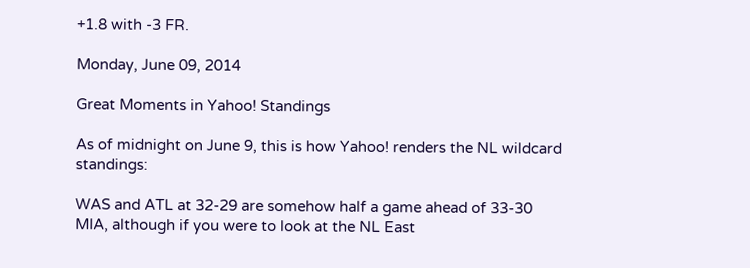+1.8 with -3 FR.

Monday, June 09, 2014

Great Moments in Yahoo! Standings

As of midnight on June 9, this is how Yahoo! renders the NL wildcard standings:

WAS and ATL at 32-29 are somehow half a game ahead of 33-30 MIA, although if you were to look at the NL East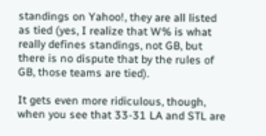standings on Yahoo!, they are all listed as tied (yes, I realize that W% is what really defines standings, not GB, but there is no dispute that by the rules of GB, those teams are tied).

It gets even more ridiculous, though, when you see that 33-31 LA and STL are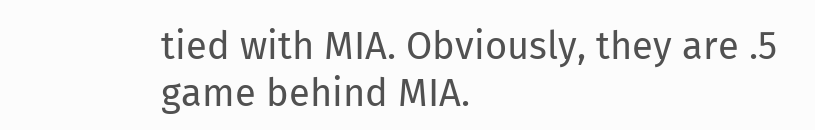tied with MIA. Obviously, they are .5 game behind MIA.